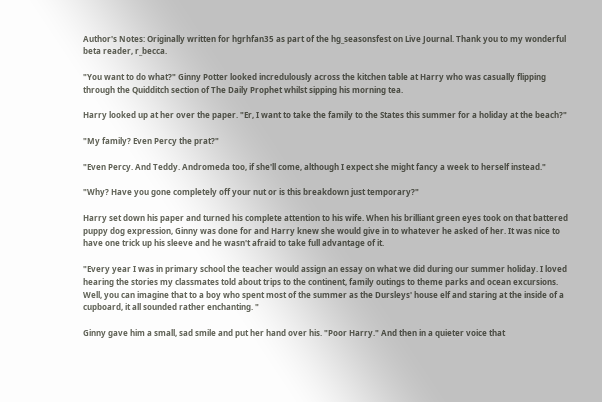Author's Notes: Originally written for hgrhfan35 as part of the hg_seasonsfest on Live Journal. Thank you to my wonderful beta reader, r_becca.

"You want to do what?" Ginny Potter looked incredulously across the kitchen table at Harry who was casually flipping through the Quidditch section of The Daily Prophet whilst sipping his morning tea.

Harry looked up at her over the paper. "Er, I want to take the family to the States this summer for a holiday at the beach?"

"My family? Even Percy the prat?"

"Even Percy. And Teddy. Andromeda too, if she'll come, although I expect she might fancy a week to herself instead."

"Why? Have you gone completely off your nut or is this breakdown just temporary?"

Harry set down his paper and turned his complete attention to his wife. When his brilliant green eyes took on that battered puppy dog expression, Ginny was done for and Harry knew she would give in to whatever he asked of her. It was nice to have one trick up his sleeve and he wasn't afraid to take full advantage of it.

"Every year I was in primary school the teacher would assign an essay on what we did during our summer holiday. I loved hearing the stories my classmates told about trips to the continent, family outings to theme parks and ocean excursions. Well, you can imagine that to a boy who spent most of the summer as the Dursleys' house elf and staring at the inside of a cupboard, it all sounded rather enchanting. "

Ginny gave him a small, sad smile and put her hand over his. "Poor Harry." And then in a quieter voice that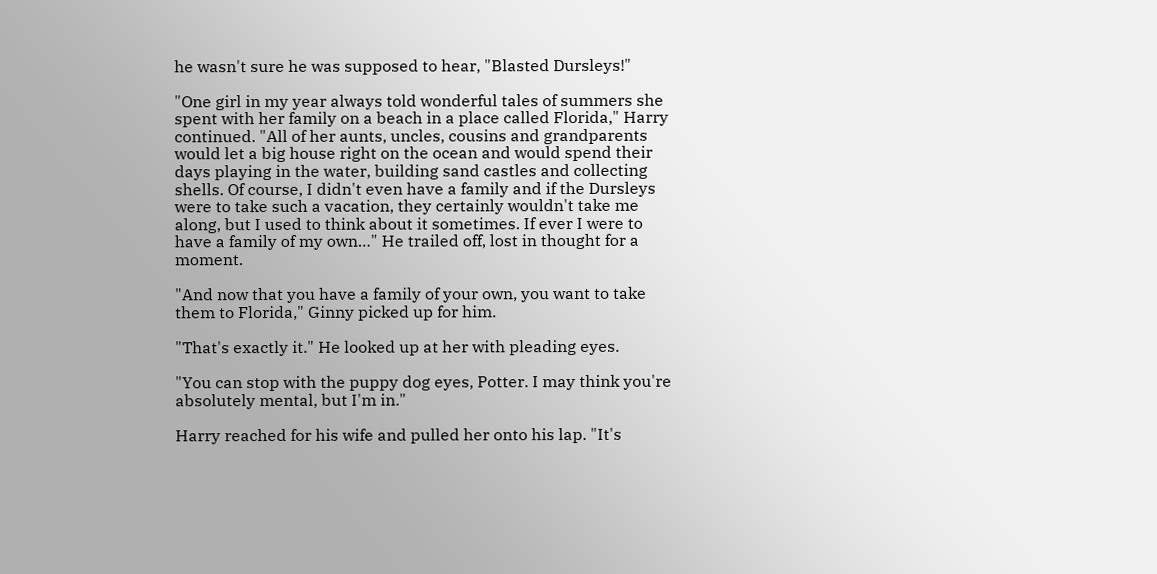he wasn't sure he was supposed to hear, "Blasted Dursleys!"

"One girl in my year always told wonderful tales of summers she spent with her family on a beach in a place called Florida," Harry continued. "All of her aunts, uncles, cousins and grandparents would let a big house right on the ocean and would spend their days playing in the water, building sand castles and collecting shells. Of course, I didn't even have a family and if the Dursleys were to take such a vacation, they certainly wouldn't take me along, but I used to think about it sometimes. If ever I were to have a family of my own…" He trailed off, lost in thought for a moment.

"And now that you have a family of your own, you want to take them to Florida," Ginny picked up for him.

"That's exactly it." He looked up at her with pleading eyes.

"You can stop with the puppy dog eyes, Potter. I may think you're absolutely mental, but I'm in."

Harry reached for his wife and pulled her onto his lap. "It's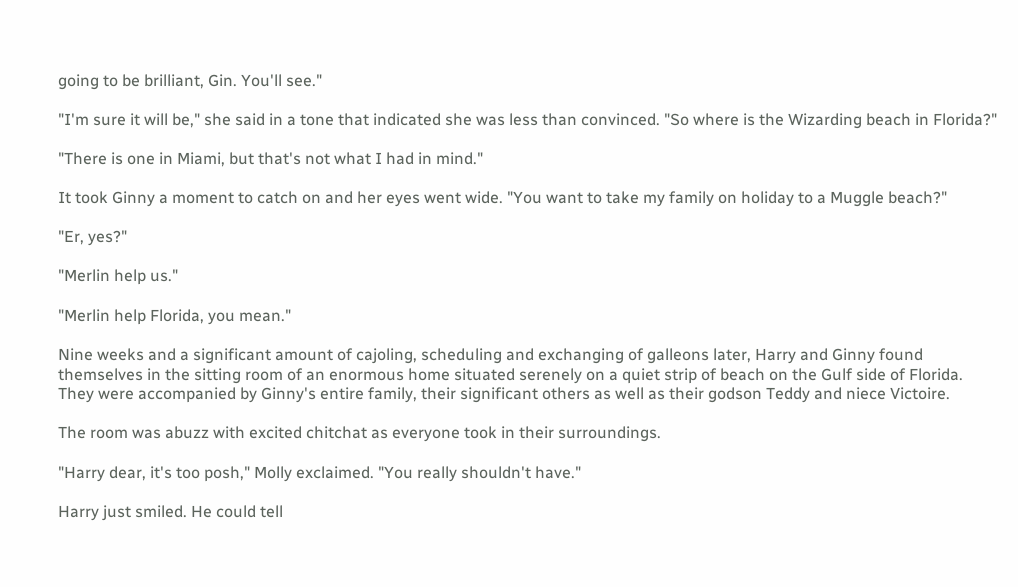going to be brilliant, Gin. You'll see."

"I'm sure it will be," she said in a tone that indicated she was less than convinced. "So where is the Wizarding beach in Florida?"

"There is one in Miami, but that's not what I had in mind."

It took Ginny a moment to catch on and her eyes went wide. "You want to take my family on holiday to a Muggle beach?"

"Er, yes?"

"Merlin help us."

"Merlin help Florida, you mean."

Nine weeks and a significant amount of cajoling, scheduling and exchanging of galleons later, Harry and Ginny found themselves in the sitting room of an enormous home situated serenely on a quiet strip of beach on the Gulf side of Florida. They were accompanied by Ginny's entire family, their significant others as well as their godson Teddy and niece Victoire.

The room was abuzz with excited chitchat as everyone took in their surroundings.

"Harry dear, it's too posh," Molly exclaimed. "You really shouldn't have."

Harry just smiled. He could tell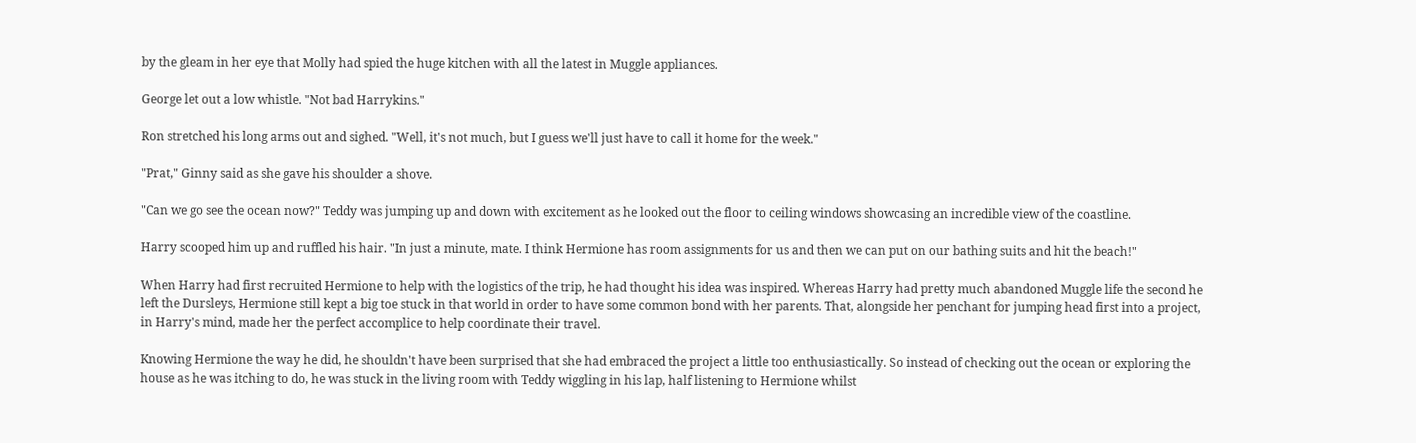by the gleam in her eye that Molly had spied the huge kitchen with all the latest in Muggle appliances.

George let out a low whistle. "Not bad Harrykins."

Ron stretched his long arms out and sighed. "Well, it's not much, but I guess we'll just have to call it home for the week."

"Prat," Ginny said as she gave his shoulder a shove.

"Can we go see the ocean now?" Teddy was jumping up and down with excitement as he looked out the floor to ceiling windows showcasing an incredible view of the coastline.

Harry scooped him up and ruffled his hair. "In just a minute, mate. I think Hermione has room assignments for us and then we can put on our bathing suits and hit the beach!"

When Harry had first recruited Hermione to help with the logistics of the trip, he had thought his idea was inspired. Whereas Harry had pretty much abandoned Muggle life the second he left the Dursleys, Hermione still kept a big toe stuck in that world in order to have some common bond with her parents. That, alongside her penchant for jumping head first into a project, in Harry's mind, made her the perfect accomplice to help coordinate their travel.

Knowing Hermione the way he did, he shouldn't have been surprised that she had embraced the project a little too enthusiastically. So instead of checking out the ocean or exploring the house as he was itching to do, he was stuck in the living room with Teddy wiggling in his lap, half listening to Hermione whilst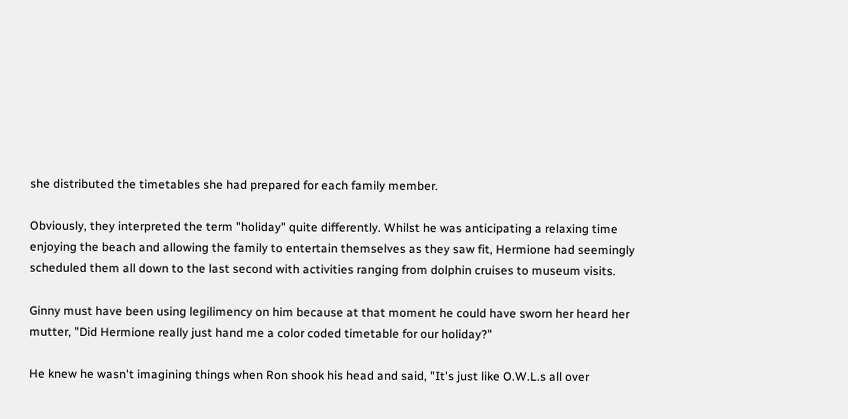she distributed the timetables she had prepared for each family member.

Obviously, they interpreted the term "holiday" quite differently. Whilst he was anticipating a relaxing time enjoying the beach and allowing the family to entertain themselves as they saw fit, Hermione had seemingly scheduled them all down to the last second with activities ranging from dolphin cruises to museum visits.

Ginny must have been using legilimency on him because at that moment he could have sworn her heard her mutter, "Did Hermione really just hand me a color coded timetable for our holiday?"

He knew he wasn't imagining things when Ron shook his head and said, "It's just like O.W.L.s all over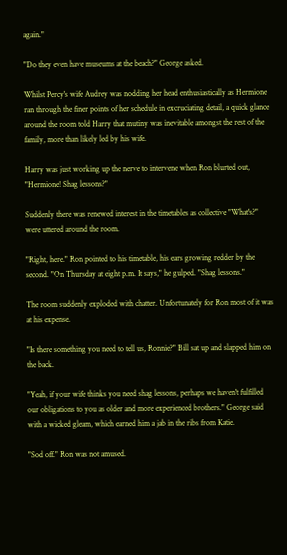again."

"Do they even have museums at the beach?" George asked.

Whilst Percy's wife Audrey was nodding her head enthusiastically as Hermione ran through the finer points of her schedule in excruciating detail, a quick glance around the room told Harry that mutiny was inevitable amongst the rest of the family, more than likely led by his wife.

Harry was just working up the nerve to intervene when Ron blurted out, "Hermione! Shag lessons?"

Suddenly there was renewed interest in the timetables as collective "What's?" were uttered around the room.

"Right, here." Ron pointed to his timetable, his ears growing redder by the second. "On Thursday at eight p.m. It says," he gulped. "Shag lessons."

The room suddenly exploded with chatter. Unfortunately for Ron most of it was at his expense.

"Is there something you need to tell us, Ronnie?" Bill sat up and slapped him on the back.

"Yeah, if your wife thinks you need shag lessons, perhaps we haven't fulfilled our obligations to you as older and more experienced brothers." George said with a wicked gleam, which earned him a jab in the ribs from Katie.

"Sod off." Ron was not amused.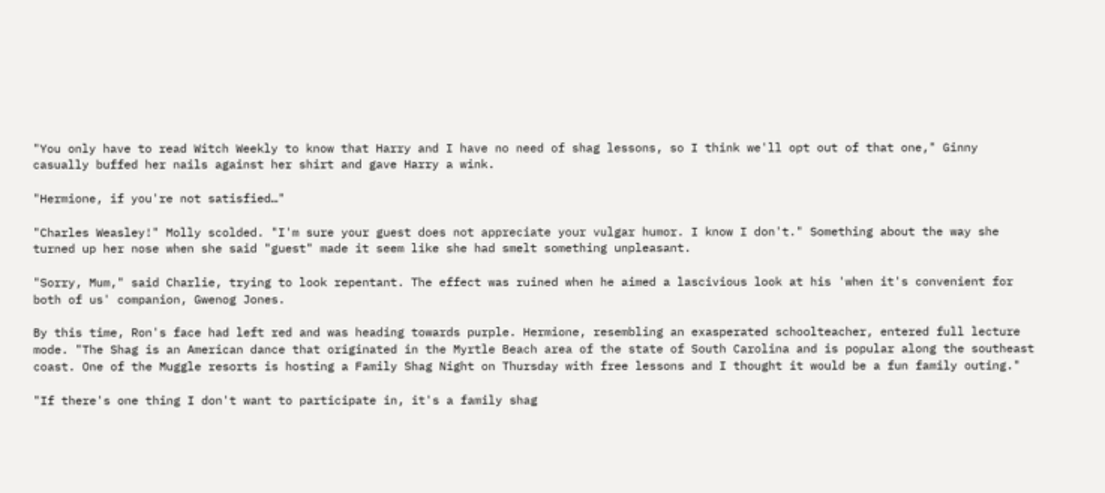"You only have to read Witch Weekly to know that Harry and I have no need of shag lessons, so I think we'll opt out of that one," Ginny casually buffed her nails against her shirt and gave Harry a wink.

"Hermione, if you're not satisfied…"

"Charles Weasley!" Molly scolded. "I'm sure your guest does not appreciate your vulgar humor. I know I don't." Something about the way she turned up her nose when she said "guest" made it seem like she had smelt something unpleasant.

"Sorry, Mum," said Charlie, trying to look repentant. The effect was ruined when he aimed a lascivious look at his 'when it's convenient for both of us' companion, Gwenog Jones.

By this time, Ron's face had left red and was heading towards purple. Hermione, resembling an exasperated schoolteacher, entered full lecture mode. "The Shag is an American dance that originated in the Myrtle Beach area of the state of South Carolina and is popular along the southeast coast. One of the Muggle resorts is hosting a Family Shag Night on Thursday with free lessons and I thought it would be a fun family outing."

"If there's one thing I don't want to participate in, it's a family shag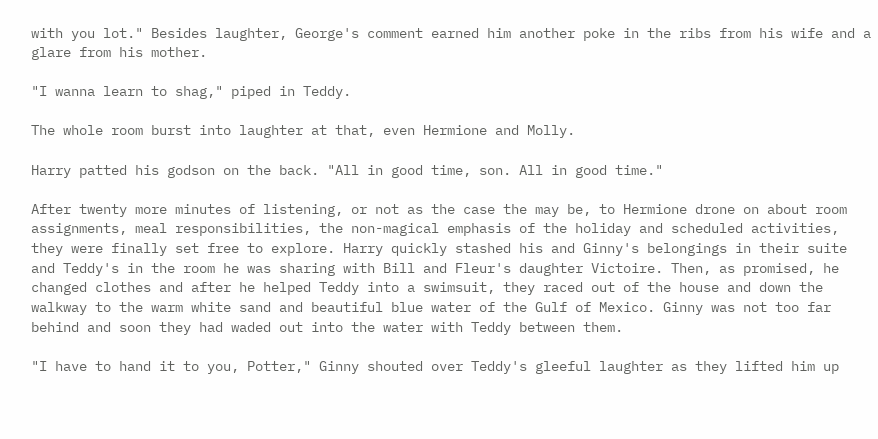with you lot." Besides laughter, George's comment earned him another poke in the ribs from his wife and a glare from his mother.

"I wanna learn to shag," piped in Teddy.

The whole room burst into laughter at that, even Hermione and Molly.

Harry patted his godson on the back. "All in good time, son. All in good time."

After twenty more minutes of listening, or not as the case the may be, to Hermione drone on about room assignments, meal responsibilities, the non-magical emphasis of the holiday and scheduled activities, they were finally set free to explore. Harry quickly stashed his and Ginny's belongings in their suite and Teddy's in the room he was sharing with Bill and Fleur's daughter Victoire. Then, as promised, he changed clothes and after he helped Teddy into a swimsuit, they raced out of the house and down the walkway to the warm white sand and beautiful blue water of the Gulf of Mexico. Ginny was not too far behind and soon they had waded out into the water with Teddy between them.

"I have to hand it to you, Potter," Ginny shouted over Teddy's gleeful laughter as they lifted him up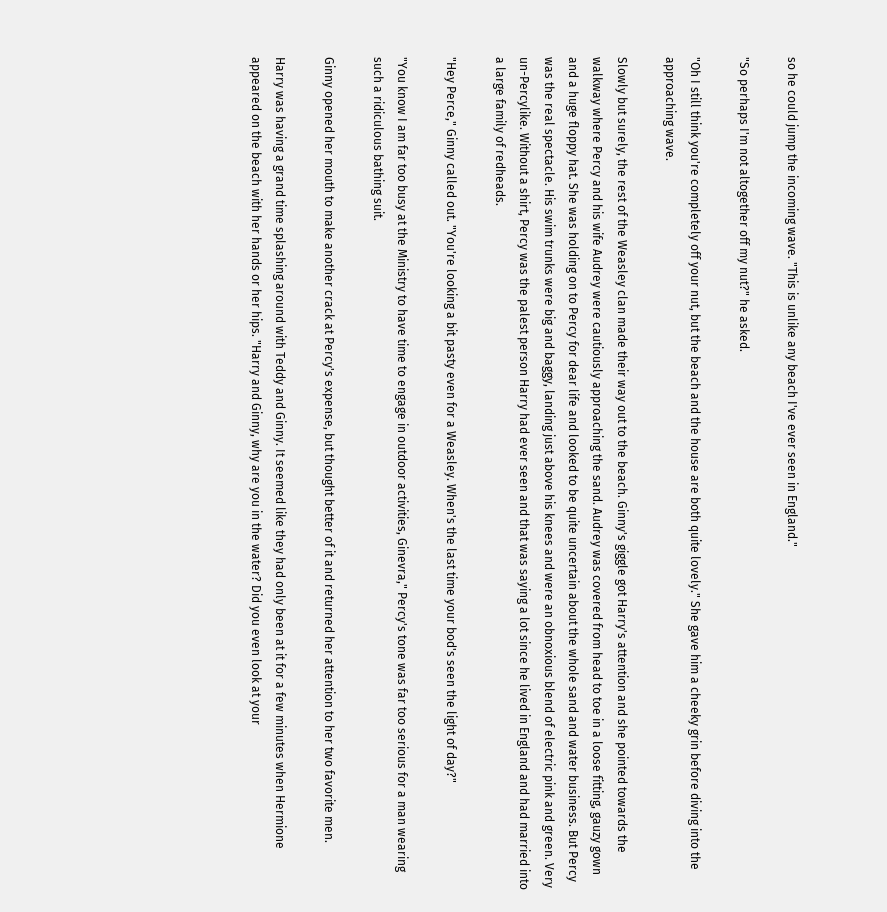so he could jump the incoming wave. "This is unlike any beach I've ever seen in England."

"So perhaps I'm not altogether off my nut?" he asked.

"Oh I still think you're completely off your nut, but the beach and the house are both quite lovely." She gave him a cheeky grin before diving into the approaching wave.

Slowly but surely, the rest of the Weasley clan made their way out to the beach. Ginny's giggle got Harry's attention and she pointed towards the walkway where Percy and his wife Audrey were cautiously approaching the sand. Audrey was covered from head to toe in a loose fitting, gauzy gown and a huge floppy hat. She was holding on to Percy for dear life and looked to be quite uncertain about the whole sand and water business. But Percy was the real spectacle. His swim trunks were big and baggy, landing just above his knees and were an obnoxious blend of electric pink and green. Very un-Percylike. Without a shirt, Percy was the palest person Harry had ever seen and that was saying a lot since he lived in England and had married into a large family of redheads.

"Hey Perce," Ginny called out. "You're looking a bit pasty even for a Weasley. When's the last time your bod's seen the light of day?"

"You know I am far too busy at the Ministry to have time to engage in outdoor activities, Ginevra," Percy's tone was far too serious for a man wearing such a ridiculous bathing suit.

Ginny opened her mouth to make another crack at Percy's expense, but thought better of it and returned her attention to her two favorite men.

Harry was having a grand time splashing around with Teddy and Ginny. It seemed like they had only been at it for a few minutes when Hermione appeared on the beach with her hands or her hips. "Harry and Ginny, why are you in the water? Did you even look at your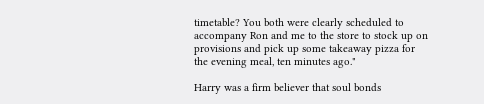timetable? You both were clearly scheduled to accompany Ron and me to the store to stock up on provisions and pick up some takeaway pizza for the evening meal, ten minutes ago."

Harry was a firm believer that soul bonds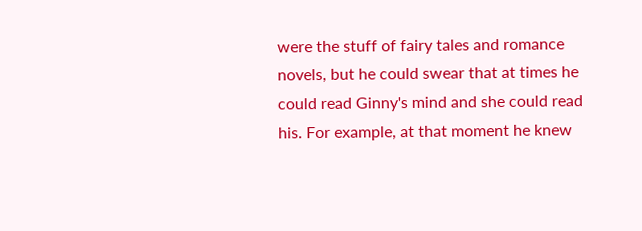were the stuff of fairy tales and romance novels, but he could swear that at times he could read Ginny's mind and she could read his. For example, at that moment he knew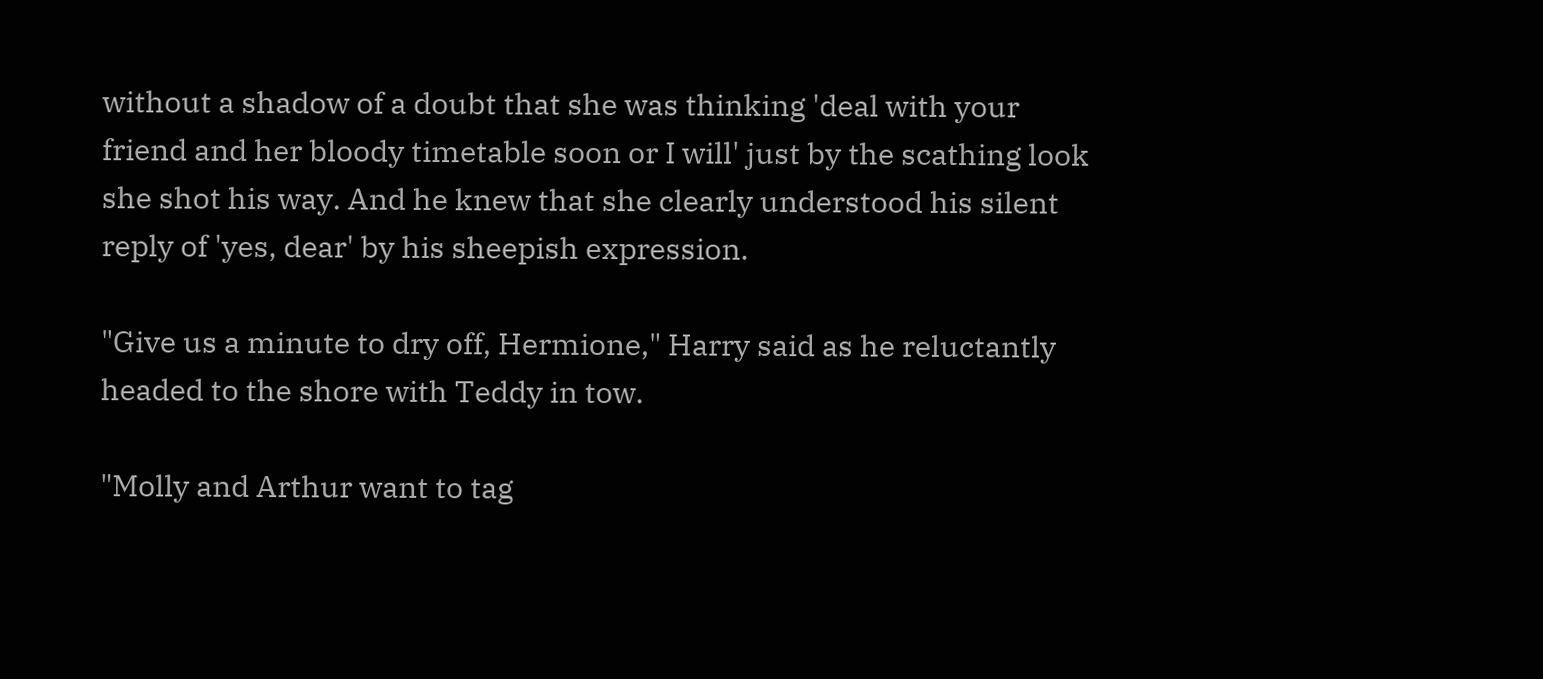without a shadow of a doubt that she was thinking 'deal with your friend and her bloody timetable soon or I will' just by the scathing look she shot his way. And he knew that she clearly understood his silent reply of 'yes, dear' by his sheepish expression.

"Give us a minute to dry off, Hermione," Harry said as he reluctantly headed to the shore with Teddy in tow.

"Molly and Arthur want to tag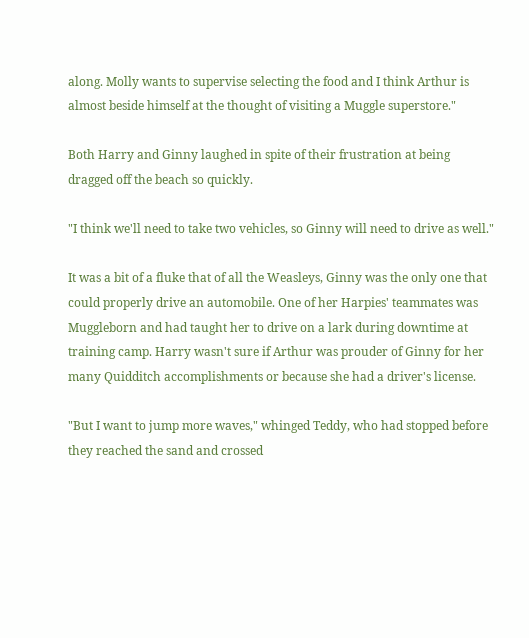along. Molly wants to supervise selecting the food and I think Arthur is almost beside himself at the thought of visiting a Muggle superstore."

Both Harry and Ginny laughed in spite of their frustration at being dragged off the beach so quickly.

"I think we'll need to take two vehicles, so Ginny will need to drive as well."

It was a bit of a fluke that of all the Weasleys, Ginny was the only one that could properly drive an automobile. One of her Harpies' teammates was Muggleborn and had taught her to drive on a lark during downtime at training camp. Harry wasn't sure if Arthur was prouder of Ginny for her many Quidditch accomplishments or because she had a driver's license.

"But I want to jump more waves," whinged Teddy, who had stopped before they reached the sand and crossed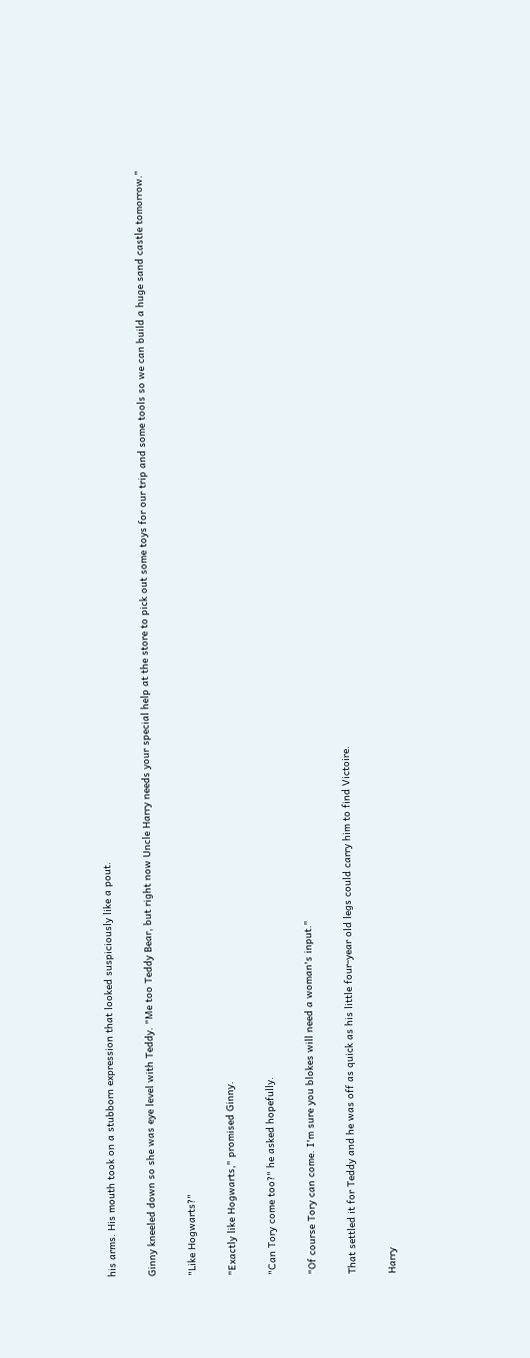his arms. His mouth took on a stubborn expression that looked suspiciously like a pout.

Ginny kneeled down so she was eye level with Teddy. "Me too Teddy Bear, but right now Uncle Harry needs your special help at the store to pick out some toys for our trip and some tools so we can build a huge sand castle tomorrow."

"Like Hogwarts?"

"Exactly like Hogwarts," promised Ginny.

"Can Tory come too?" he asked hopefully.

"Of course Tory can come. I'm sure you blokes will need a woman's input."

That settled it for Teddy and he was off as quick as his little four-year old legs could carry him to find Victoire.

Harry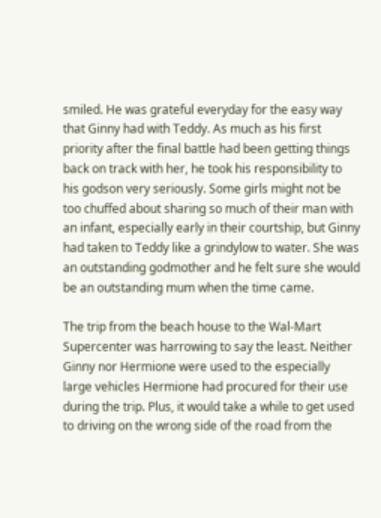smiled. He was grateful everyday for the easy way that Ginny had with Teddy. As much as his first priority after the final battle had been getting things back on track with her, he took his responsibility to his godson very seriously. Some girls might not be too chuffed about sharing so much of their man with an infant, especially early in their courtship, but Ginny had taken to Teddy like a grindylow to water. She was an outstanding godmother and he felt sure she would be an outstanding mum when the time came.

The trip from the beach house to the Wal-Mart Supercenter was harrowing to say the least. Neither Ginny nor Hermione were used to the especially large vehicles Hermione had procured for their use during the trip. Plus, it would take a while to get used to driving on the wrong side of the road from the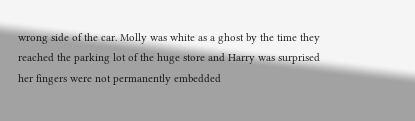wrong side of the car. Molly was white as a ghost by the time they reached the parking lot of the huge store and Harry was surprised her fingers were not permanently embedded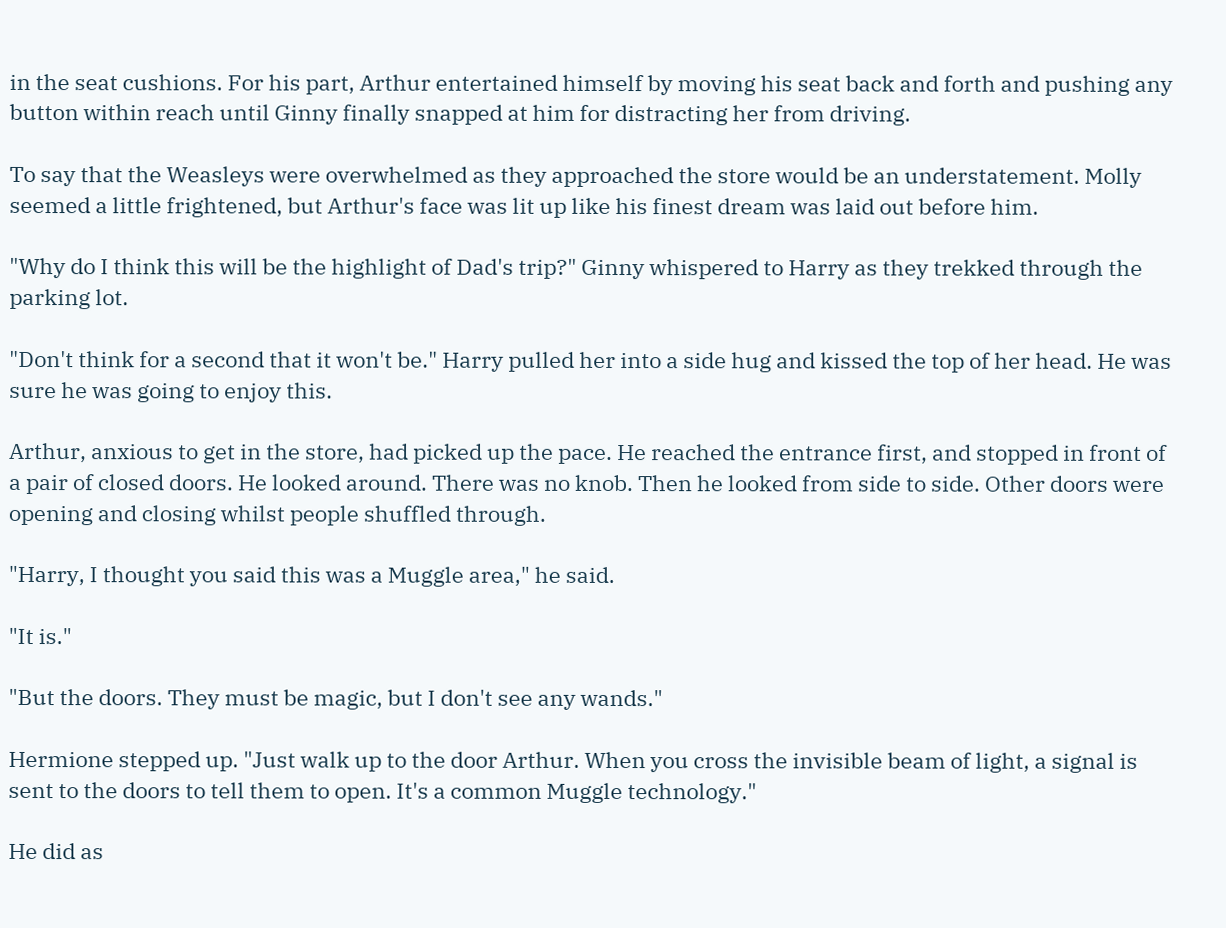in the seat cushions. For his part, Arthur entertained himself by moving his seat back and forth and pushing any button within reach until Ginny finally snapped at him for distracting her from driving.

To say that the Weasleys were overwhelmed as they approached the store would be an understatement. Molly seemed a little frightened, but Arthur's face was lit up like his finest dream was laid out before him.

"Why do I think this will be the highlight of Dad's trip?" Ginny whispered to Harry as they trekked through the parking lot.

"Don't think for a second that it won't be." Harry pulled her into a side hug and kissed the top of her head. He was sure he was going to enjoy this.

Arthur, anxious to get in the store, had picked up the pace. He reached the entrance first, and stopped in front of a pair of closed doors. He looked around. There was no knob. Then he looked from side to side. Other doors were opening and closing whilst people shuffled through.

"Harry, I thought you said this was a Muggle area," he said.

"It is."

"But the doors. They must be magic, but I don't see any wands."

Hermione stepped up. "Just walk up to the door Arthur. When you cross the invisible beam of light, a signal is sent to the doors to tell them to open. It's a common Muggle technology."

He did as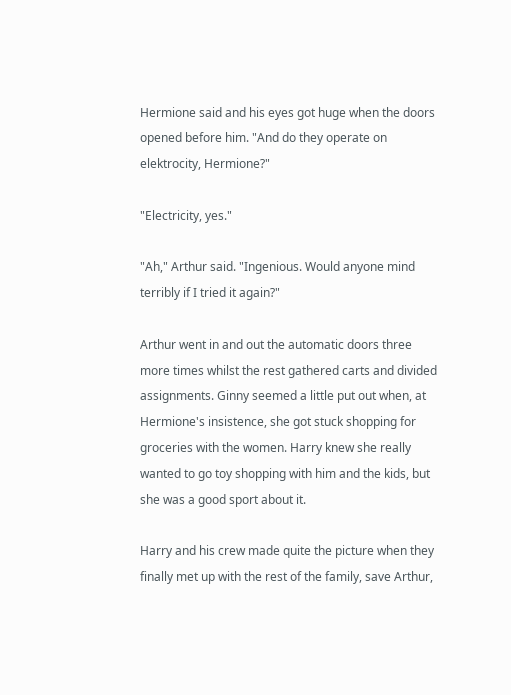Hermione said and his eyes got huge when the doors opened before him. "And do they operate on elektrocity, Hermione?"

"Electricity, yes."

"Ah," Arthur said. "Ingenious. Would anyone mind terribly if I tried it again?"

Arthur went in and out the automatic doors three more times whilst the rest gathered carts and divided assignments. Ginny seemed a little put out when, at Hermione's insistence, she got stuck shopping for groceries with the women. Harry knew she really wanted to go toy shopping with him and the kids, but she was a good sport about it.

Harry and his crew made quite the picture when they finally met up with the rest of the family, save Arthur,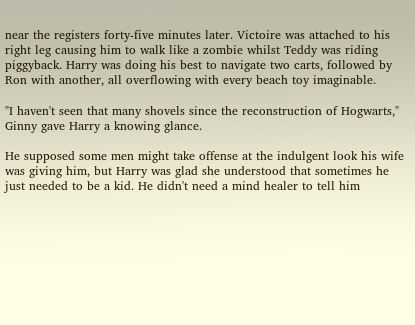near the registers forty-five minutes later. Victoire was attached to his right leg causing him to walk like a zombie whilst Teddy was riding piggyback. Harry was doing his best to navigate two carts, followed by Ron with another, all overflowing with every beach toy imaginable.

"I haven't seen that many shovels since the reconstruction of Hogwarts," Ginny gave Harry a knowing glance.

He supposed some men might take offense at the indulgent look his wife was giving him, but Harry was glad she understood that sometimes he just needed to be a kid. He didn't need a mind healer to tell him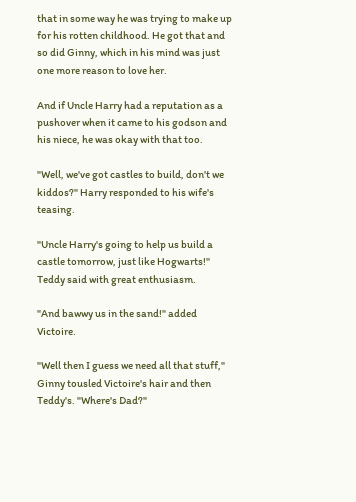that in some way he was trying to make up for his rotten childhood. He got that and so did Ginny, which in his mind was just one more reason to love her.

And if Uncle Harry had a reputation as a pushover when it came to his godson and his niece, he was okay with that too.

"Well, we've got castles to build, don't we kiddos?" Harry responded to his wife's teasing.

"Uncle Harry's going to help us build a castle tomorrow, just like Hogwarts!" Teddy said with great enthusiasm.

"And bawwy us in the sand!" added Victoire.

"Well then I guess we need all that stuff," Ginny tousled Victoire's hair and then Teddy's. "Where's Dad?"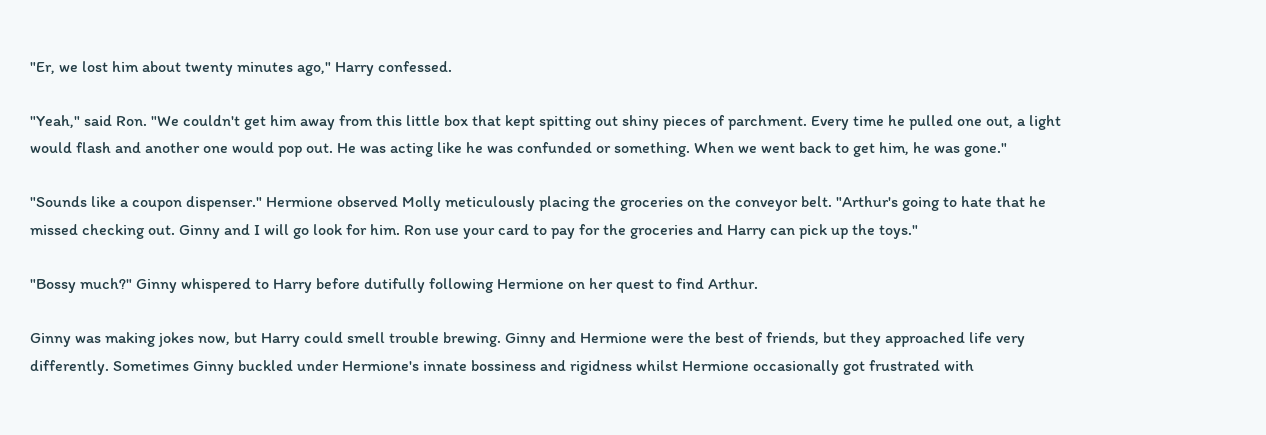"Er, we lost him about twenty minutes ago," Harry confessed.

"Yeah," said Ron. "We couldn't get him away from this little box that kept spitting out shiny pieces of parchment. Every time he pulled one out, a light would flash and another one would pop out. He was acting like he was confunded or something. When we went back to get him, he was gone."

"Sounds like a coupon dispenser." Hermione observed Molly meticulously placing the groceries on the conveyor belt. "Arthur's going to hate that he missed checking out. Ginny and I will go look for him. Ron use your card to pay for the groceries and Harry can pick up the toys."

"Bossy much?" Ginny whispered to Harry before dutifully following Hermione on her quest to find Arthur.

Ginny was making jokes now, but Harry could smell trouble brewing. Ginny and Hermione were the best of friends, but they approached life very differently. Sometimes Ginny buckled under Hermione's innate bossiness and rigidness whilst Hermione occasionally got frustrated with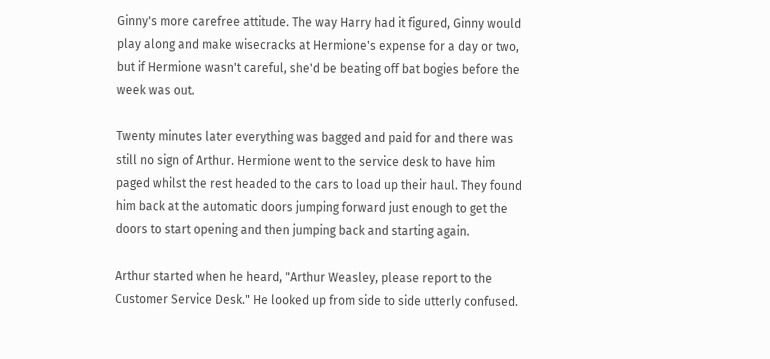Ginny's more carefree attitude. The way Harry had it figured, Ginny would play along and make wisecracks at Hermione's expense for a day or two, but if Hermione wasn't careful, she'd be beating off bat bogies before the week was out.

Twenty minutes later everything was bagged and paid for and there was still no sign of Arthur. Hermione went to the service desk to have him paged whilst the rest headed to the cars to load up their haul. They found him back at the automatic doors jumping forward just enough to get the doors to start opening and then jumping back and starting again.

Arthur started when he heard, "Arthur Weasley, please report to the Customer Service Desk." He looked up from side to side utterly confused.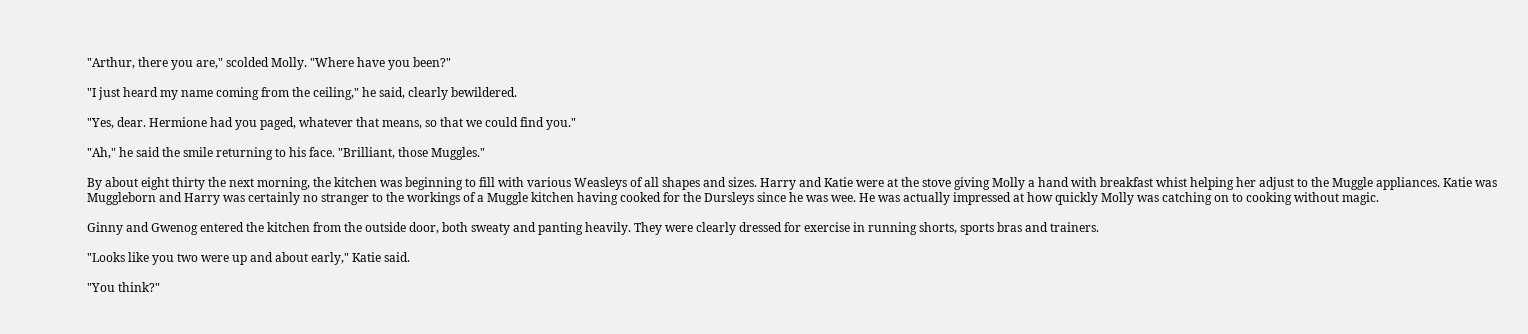"Arthur, there you are," scolded Molly. "Where have you been?"

"I just heard my name coming from the ceiling," he said, clearly bewildered.

"Yes, dear. Hermione had you paged, whatever that means, so that we could find you."

"Ah," he said the smile returning to his face. "Brilliant, those Muggles."

By about eight thirty the next morning, the kitchen was beginning to fill with various Weasleys of all shapes and sizes. Harry and Katie were at the stove giving Molly a hand with breakfast whist helping her adjust to the Muggle appliances. Katie was Muggleborn and Harry was certainly no stranger to the workings of a Muggle kitchen having cooked for the Dursleys since he was wee. He was actually impressed at how quickly Molly was catching on to cooking without magic.

Ginny and Gwenog entered the kitchen from the outside door, both sweaty and panting heavily. They were clearly dressed for exercise in running shorts, sports bras and trainers.

"Looks like you two were up and about early," Katie said.

"You think?"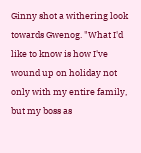Ginny shot a withering look towards Gwenog. "What I'd like to know is how I've wound up on holiday not only with my entire family, but my boss as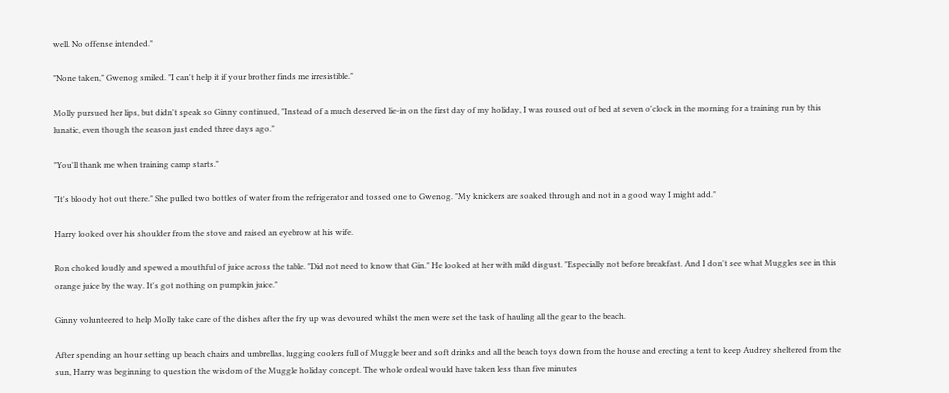well. No offense intended."

"None taken," Gwenog smiled. "I can't help it if your brother finds me irresistible."

Molly pursued her lips, but didn't speak so Ginny continued, "Instead of a much deserved lie-in on the first day of my holiday, I was roused out of bed at seven o'clock in the morning for a training run by this lunatic, even though the season just ended three days ago."

"You'll thank me when training camp starts."

"It's bloody hot out there." She pulled two bottles of water from the refrigerator and tossed one to Gwenog. "My knickers are soaked through and not in a good way I might add."

Harry looked over his shoulder from the stove and raised an eyebrow at his wife.

Ron choked loudly and spewed a mouthful of juice across the table. "Did not need to know that Gin." He looked at her with mild disgust. "Especially not before breakfast. And I don't see what Muggles see in this orange juice by the way. It's got nothing on pumpkin juice."

Ginny volunteered to help Molly take care of the dishes after the fry up was devoured whilst the men were set the task of hauling all the gear to the beach.

After spending an hour setting up beach chairs and umbrellas, lugging coolers full of Muggle beer and soft drinks and all the beach toys down from the house and erecting a tent to keep Audrey sheltered from the sun, Harry was beginning to question the wisdom of the Muggle holiday concept. The whole ordeal would have taken less than five minutes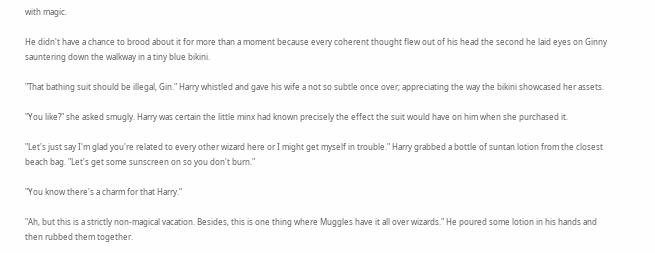with magic.

He didn't have a chance to brood about it for more than a moment because every coherent thought flew out of his head the second he laid eyes on Ginny sauntering down the walkway in a tiny blue bikini.

"That bathing suit should be illegal, Gin." Harry whistled and gave his wife a not so subtle once over; appreciating the way the bikini showcased her assets.

"You like?" she asked smugly. Harry was certain the little minx had known precisely the effect the suit would have on him when she purchased it.

"Let's just say I'm glad you're related to every other wizard here or I might get myself in trouble." Harry grabbed a bottle of suntan lotion from the closest beach bag. "Let's get some sunscreen on so you don't burn."

"You know there's a charm for that Harry."

"Ah, but this is a strictly non-magical vacation. Besides, this is one thing where Muggles have it all over wizards." He poured some lotion in his hands and then rubbed them together.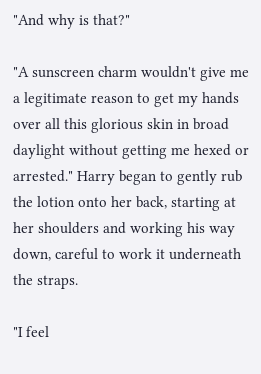"And why is that?"

"A sunscreen charm wouldn't give me a legitimate reason to get my hands over all this glorious skin in broad daylight without getting me hexed or arrested." Harry began to gently rub the lotion onto her back, starting at her shoulders and working his way down, careful to work it underneath the straps.

"I feel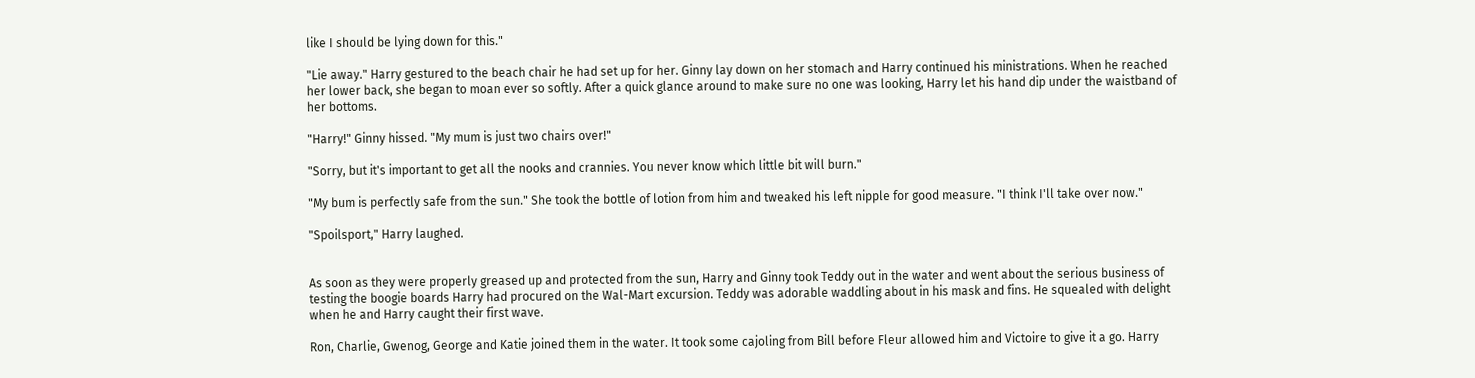like I should be lying down for this."

"Lie away." Harry gestured to the beach chair he had set up for her. Ginny lay down on her stomach and Harry continued his ministrations. When he reached her lower back, she began to moan ever so softly. After a quick glance around to make sure no one was looking, Harry let his hand dip under the waistband of her bottoms.

"Harry!" Ginny hissed. "My mum is just two chairs over!"

"Sorry, but it's important to get all the nooks and crannies. You never know which little bit will burn."

"My bum is perfectly safe from the sun." She took the bottle of lotion from him and tweaked his left nipple for good measure. "I think I'll take over now."

"Spoilsport," Harry laughed.


As soon as they were properly greased up and protected from the sun, Harry and Ginny took Teddy out in the water and went about the serious business of testing the boogie boards Harry had procured on the Wal-Mart excursion. Teddy was adorable waddling about in his mask and fins. He squealed with delight when he and Harry caught their first wave.

Ron, Charlie, Gwenog, George and Katie joined them in the water. It took some cajoling from Bill before Fleur allowed him and Victoire to give it a go. Harry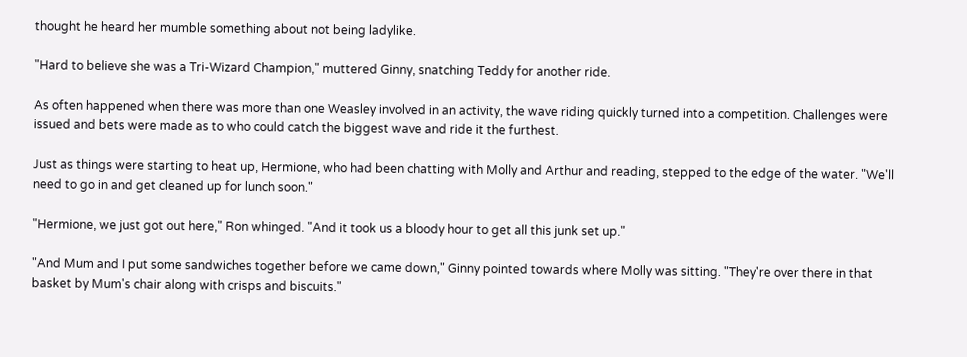thought he heard her mumble something about not being ladylike.

"Hard to believe she was a Tri-Wizard Champion," muttered Ginny, snatching Teddy for another ride.

As often happened when there was more than one Weasley involved in an activity, the wave riding quickly turned into a competition. Challenges were issued and bets were made as to who could catch the biggest wave and ride it the furthest.

Just as things were starting to heat up, Hermione, who had been chatting with Molly and Arthur and reading, stepped to the edge of the water. "We'll need to go in and get cleaned up for lunch soon."

"Hermione, we just got out here," Ron whinged. "And it took us a bloody hour to get all this junk set up."

"And Mum and I put some sandwiches together before we came down," Ginny pointed towards where Molly was sitting. "They're over there in that basket by Mum's chair along with crisps and biscuits."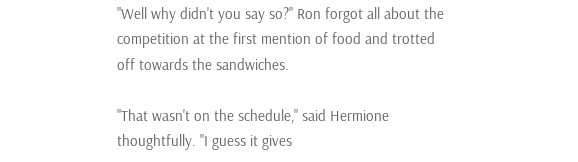"Well why didn't you say so?" Ron forgot all about the competition at the first mention of food and trotted off towards the sandwiches.

"That wasn't on the schedule," said Hermione thoughtfully. "I guess it gives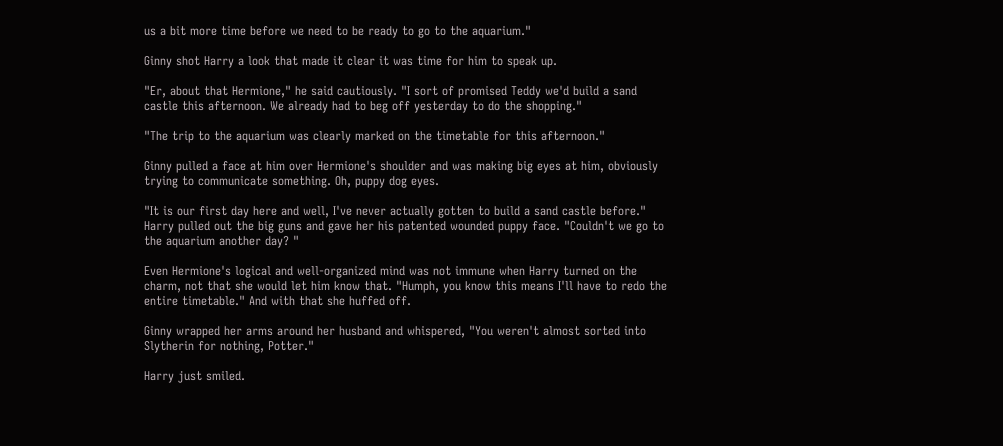us a bit more time before we need to be ready to go to the aquarium."

Ginny shot Harry a look that made it clear it was time for him to speak up.

"Er, about that Hermione," he said cautiously. "I sort of promised Teddy we'd build a sand castle this afternoon. We already had to beg off yesterday to do the shopping."

"The trip to the aquarium was clearly marked on the timetable for this afternoon."

Ginny pulled a face at him over Hermione's shoulder and was making big eyes at him, obviously trying to communicate something. Oh, puppy dog eyes.

"It is our first day here and well, I've never actually gotten to build a sand castle before." Harry pulled out the big guns and gave her his patented wounded puppy face. "Couldn't we go to the aquarium another day? "

Even Hermione's logical and well-organized mind was not immune when Harry turned on the charm, not that she would let him know that. "Humph, you know this means I'll have to redo the entire timetable." And with that she huffed off.

Ginny wrapped her arms around her husband and whispered, "You weren't almost sorted into Slytherin for nothing, Potter."

Harry just smiled.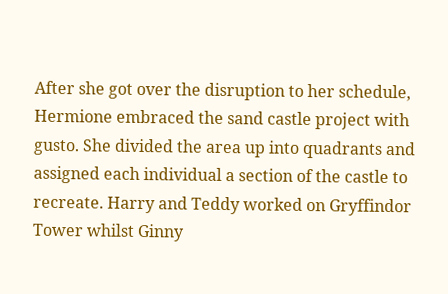After she got over the disruption to her schedule, Hermione embraced the sand castle project with gusto. She divided the area up into quadrants and assigned each individual a section of the castle to recreate. Harry and Teddy worked on Gryffindor Tower whilst Ginny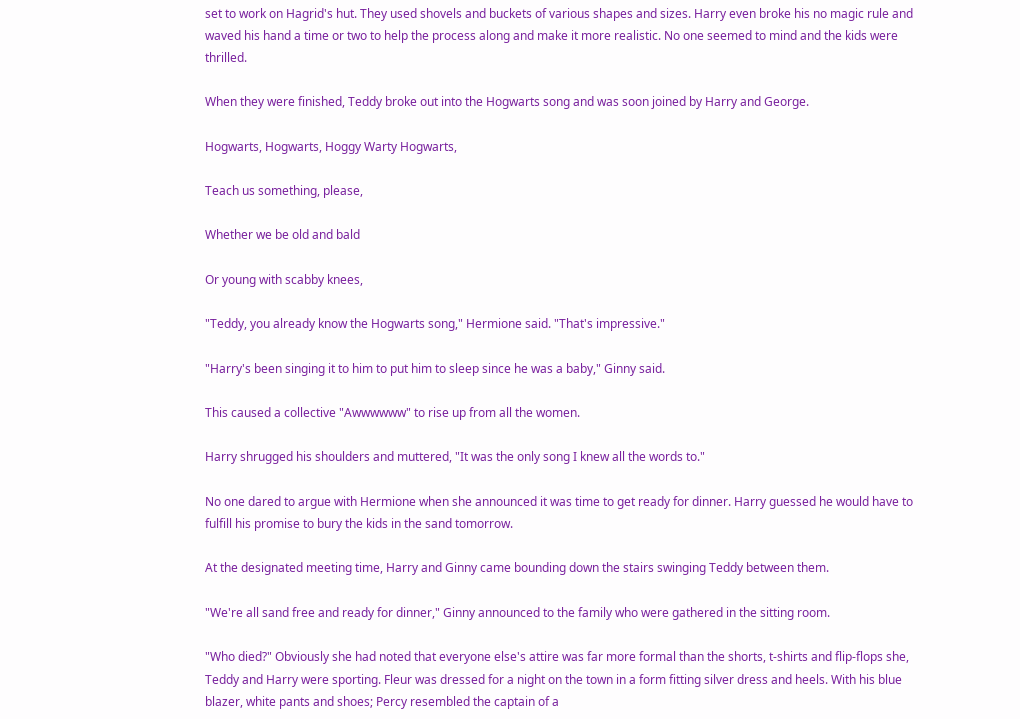set to work on Hagrid's hut. They used shovels and buckets of various shapes and sizes. Harry even broke his no magic rule and waved his hand a time or two to help the process along and make it more realistic. No one seemed to mind and the kids were thrilled.

When they were finished, Teddy broke out into the Hogwarts song and was soon joined by Harry and George.

Hogwarts, Hogwarts, Hoggy Warty Hogwarts,

Teach us something, please,

Whether we be old and bald

Or young with scabby knees,

"Teddy, you already know the Hogwarts song," Hermione said. "That's impressive."

"Harry's been singing it to him to put him to sleep since he was a baby," Ginny said.

This caused a collective "Awwwwww" to rise up from all the women.

Harry shrugged his shoulders and muttered, "It was the only song I knew all the words to."

No one dared to argue with Hermione when she announced it was time to get ready for dinner. Harry guessed he would have to fulfill his promise to bury the kids in the sand tomorrow.

At the designated meeting time, Harry and Ginny came bounding down the stairs swinging Teddy between them.

"We're all sand free and ready for dinner," Ginny announced to the family who were gathered in the sitting room.

"Who died?" Obviously she had noted that everyone else's attire was far more formal than the shorts, t-shirts and flip-flops she, Teddy and Harry were sporting. Fleur was dressed for a night on the town in a form fitting silver dress and heels. With his blue blazer, white pants and shoes; Percy resembled the captain of a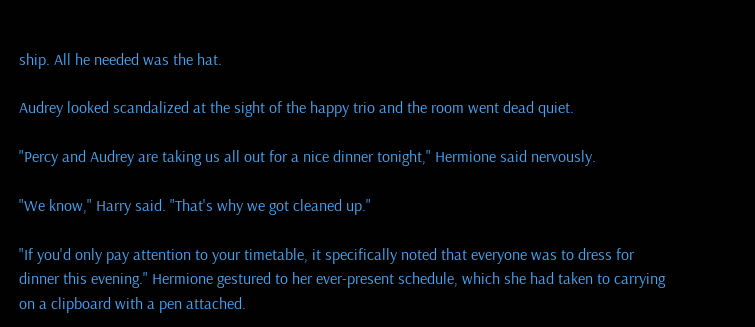ship. All he needed was the hat.

Audrey looked scandalized at the sight of the happy trio and the room went dead quiet.

"Percy and Audrey are taking us all out for a nice dinner tonight," Hermione said nervously.

"We know," Harry said. "That's why we got cleaned up."

"If you'd only pay attention to your timetable, it specifically noted that everyone was to dress for dinner this evening." Hermione gestured to her ever-present schedule, which she had taken to carrying on a clipboard with a pen attached.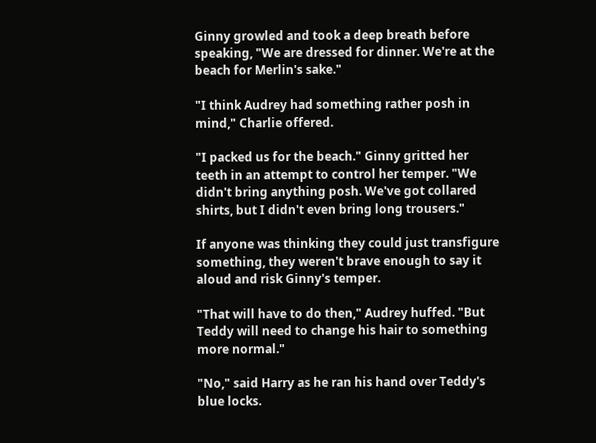Ginny growled and took a deep breath before speaking, "We are dressed for dinner. We're at the beach for Merlin's sake."

"I think Audrey had something rather posh in mind," Charlie offered.

"I packed us for the beach." Ginny gritted her teeth in an attempt to control her temper. "We didn't bring anything posh. We've got collared shirts, but I didn't even bring long trousers."

If anyone was thinking they could just transfigure something, they weren't brave enough to say it aloud and risk Ginny's temper.

"That will have to do then," Audrey huffed. "But Teddy will need to change his hair to something more normal."

"No," said Harry as he ran his hand over Teddy's blue locks.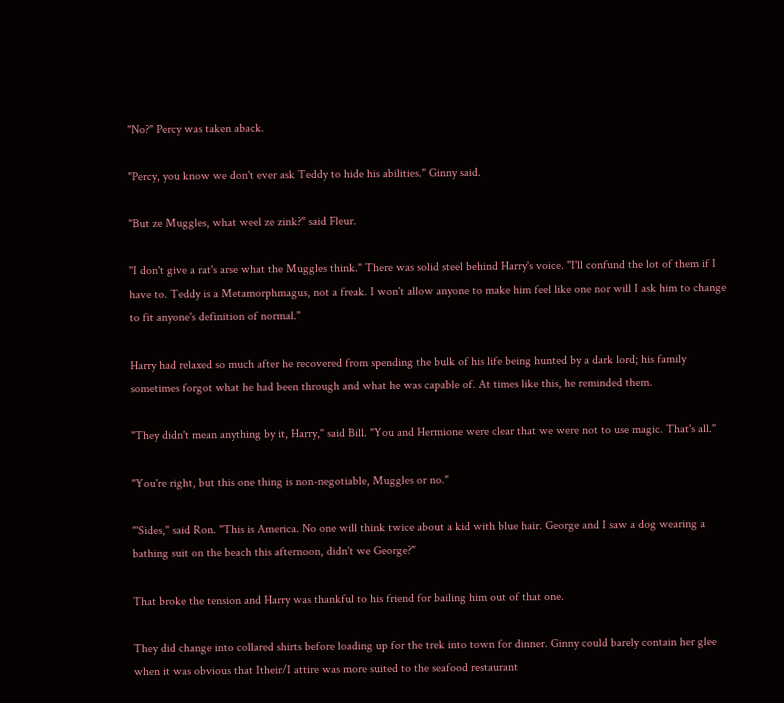"No?" Percy was taken aback.

"Percy, you know we don't ever ask Teddy to hide his abilities." Ginny said.

"But ze Muggles, what weel ze zink?" said Fleur.

"I don't give a rat's arse what the Muggles think." There was solid steel behind Harry's voice. "I'll confund the lot of them if I have to. Teddy is a Metamorphmagus, not a freak. I won't allow anyone to make him feel like one nor will I ask him to change to fit anyone's definition of normal."

Harry had relaxed so much after he recovered from spending the bulk of his life being hunted by a dark lord; his family sometimes forgot what he had been through and what he was capable of. At times like this, he reminded them.

"They didn't mean anything by it, Harry," said Bill. "You and Hermione were clear that we were not to use magic. That's all."

"You're right, but this one thing is non-negotiable, Muggles or no."

"'Sides," said Ron. "This is America. No one will think twice about a kid with blue hair. George and I saw a dog wearing a bathing suit on the beach this afternoon, didn't we George?"

That broke the tension and Harry was thankful to his friend for bailing him out of that one.

They did change into collared shirts before loading up for the trek into town for dinner. Ginny could barely contain her glee when it was obvious that Itheir/I attire was more suited to the seafood restaurant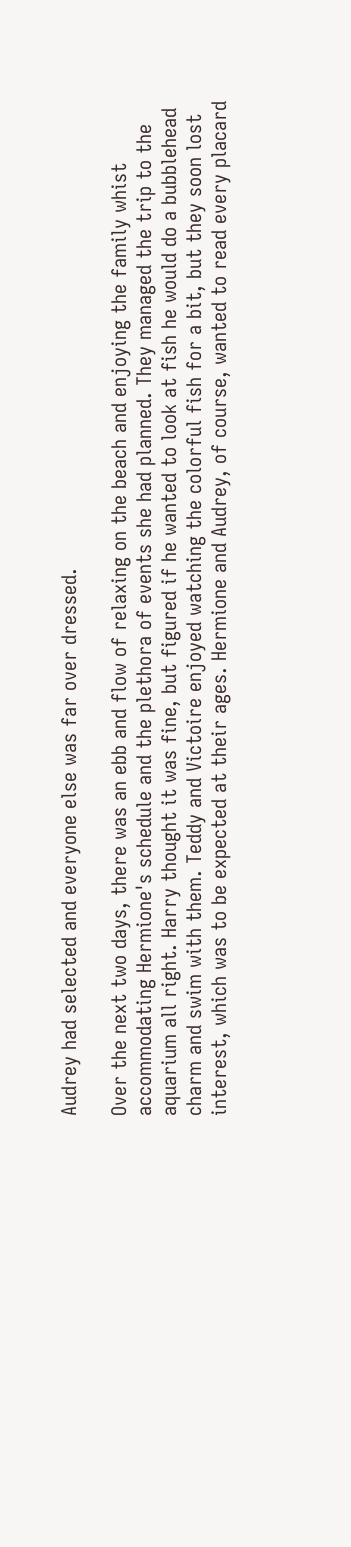Audrey had selected and everyone else was far over dressed.

Over the next two days, there was an ebb and flow of relaxing on the beach and enjoying the family whist accommodating Hermione's schedule and the plethora of events she had planned. They managed the trip to the aquarium all right. Harry thought it was fine, but figured if he wanted to look at fish he would do a bubblehead charm and swim with them. Teddy and Victoire enjoyed watching the colorful fish for a bit, but they soon lost interest, which was to be expected at their ages. Hermione and Audrey, of course, wanted to read every placard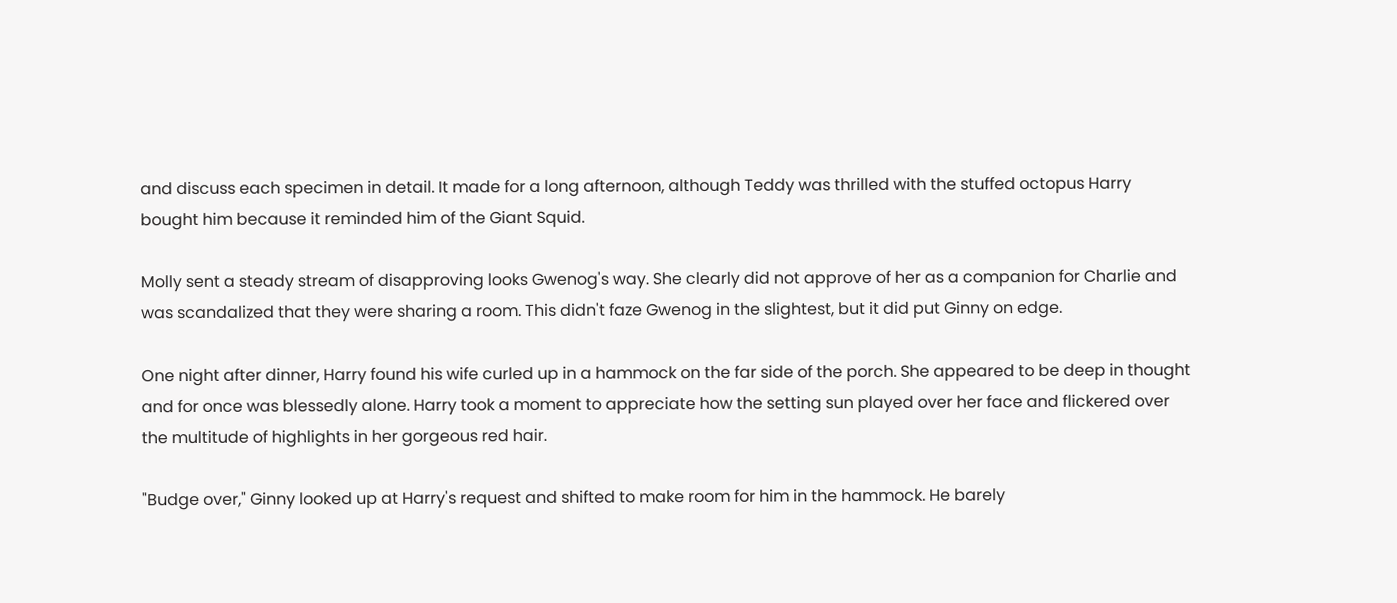and discuss each specimen in detail. It made for a long afternoon, although Teddy was thrilled with the stuffed octopus Harry bought him because it reminded him of the Giant Squid.

Molly sent a steady stream of disapproving looks Gwenog's way. She clearly did not approve of her as a companion for Charlie and was scandalized that they were sharing a room. This didn't faze Gwenog in the slightest, but it did put Ginny on edge.

One night after dinner, Harry found his wife curled up in a hammock on the far side of the porch. She appeared to be deep in thought and for once was blessedly alone. Harry took a moment to appreciate how the setting sun played over her face and flickered over the multitude of highlights in her gorgeous red hair.

"Budge over," Ginny looked up at Harry's request and shifted to make room for him in the hammock. He barely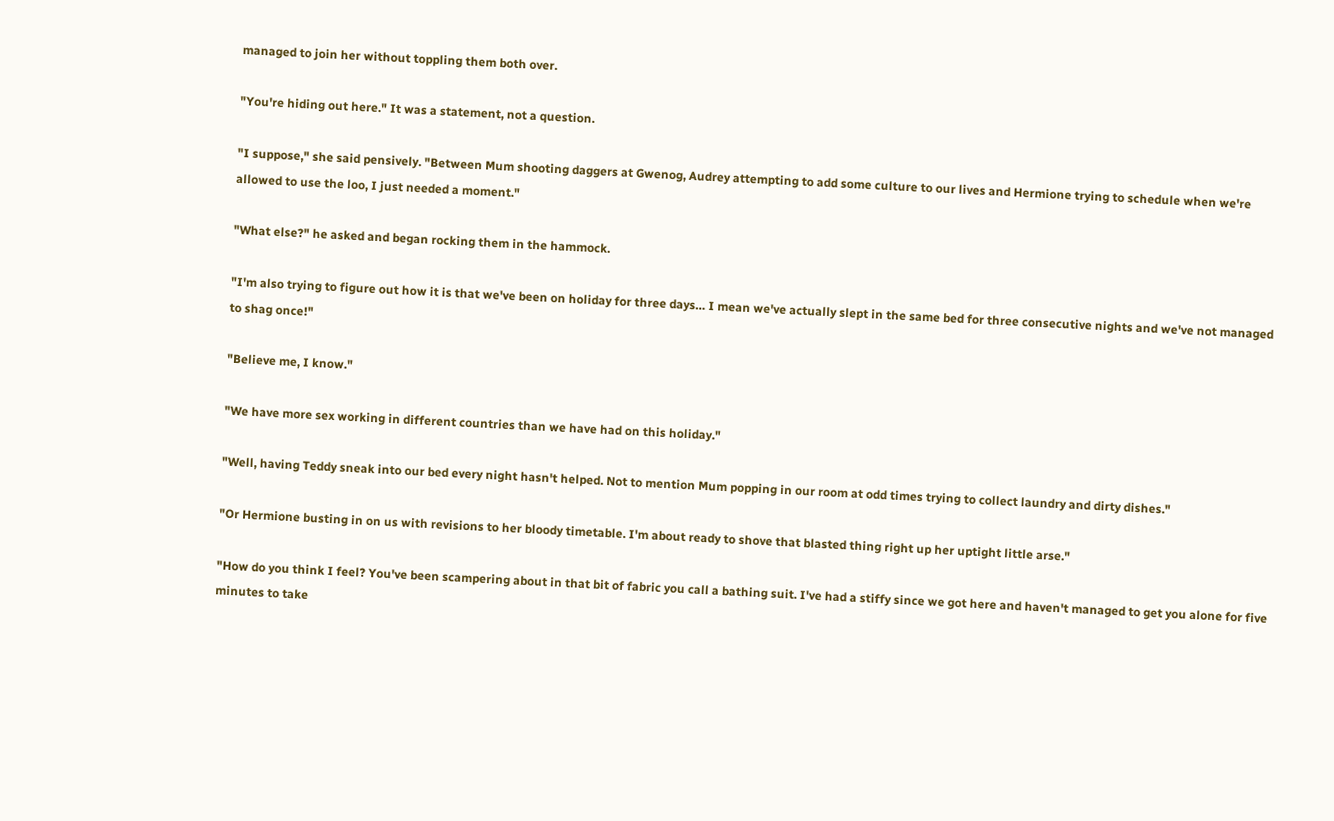managed to join her without toppling them both over.

"You're hiding out here." It was a statement, not a question.

"I suppose," she said pensively. "Between Mum shooting daggers at Gwenog, Audrey attempting to add some culture to our lives and Hermione trying to schedule when we're allowed to use the loo, I just needed a moment."

"What else?" he asked and began rocking them in the hammock.

"I'm also trying to figure out how it is that we've been on holiday for three days… I mean we've actually slept in the same bed for three consecutive nights and we've not managed to shag once!"

"Believe me, I know."

"We have more sex working in different countries than we have had on this holiday."

"Well, having Teddy sneak into our bed every night hasn't helped. Not to mention Mum popping in our room at odd times trying to collect laundry and dirty dishes."

"Or Hermione busting in on us with revisions to her bloody timetable. I'm about ready to shove that blasted thing right up her uptight little arse."

"How do you think I feel? You've been scampering about in that bit of fabric you call a bathing suit. I've had a stiffy since we got here and haven't managed to get you alone for five minutes to take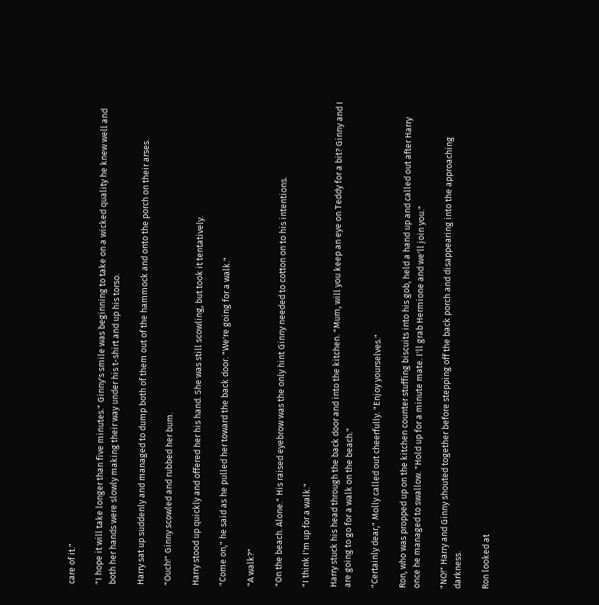care of it."

"I hope it will take longer than five minutes." Ginny's smile was beginning to take on a wicked quality he knew well and both her hands were slowly making their way under his t-shirt and up his torso.

Harry sat up suddenly and managed to dump both of them out of the hammock and onto the porch on their arses.

"Ouch!" Ginny scowled and rubbed her bum.

Harry stood up quickly and offered her his hand. She was still scowling, but took it tentatively.

"Come on," he said as he pulled her toward the back door. "We're going for a walk."

"A walk?"

"On the beach. Alone." His raised eyebrow was the only hint Ginny needed to cotton on to his intentions.

"I think I'm up for a walk."

Harry stuck his head through the back door and into the kitchen. "Mum, will you keep an eye on Teddy for a bit? Ginny and I are going to go for a walk on the beach."

"Certainly dear," Molly called out cheerfully. "Enjoy yourselves."

Ron, who was propped up on the kitchen counter stuffing biscuits into his gob, held a hand up and called out after Harry once he managed to swallow. "Hold up for a minute mate. I'll grab Hermione and we'll join you."

"NO!" Harry and Ginny shouted together before stepping off the back porch and disappearing into the approaching darkness.

Ron looked at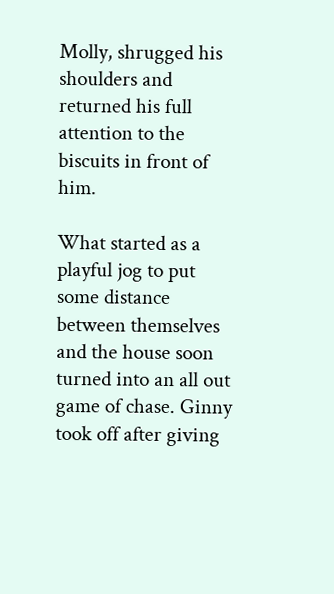Molly, shrugged his shoulders and returned his full attention to the biscuits in front of him.

What started as a playful jog to put some distance between themselves and the house soon turned into an all out game of chase. Ginny took off after giving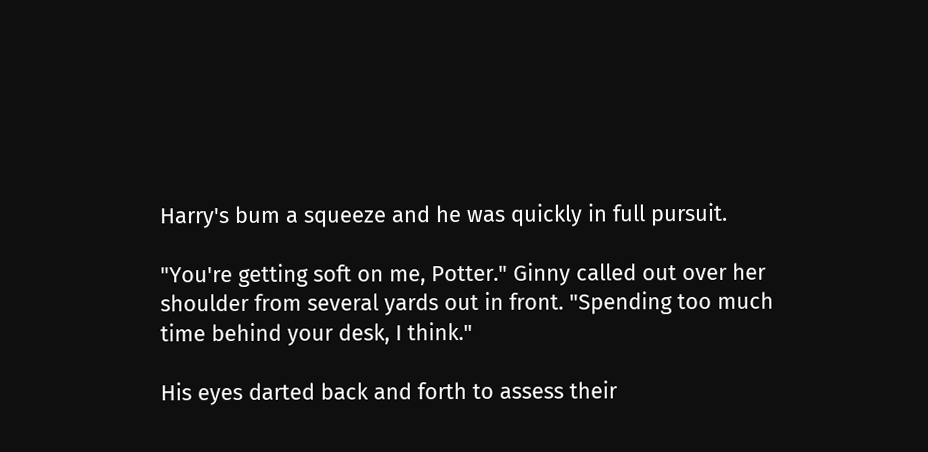Harry's bum a squeeze and he was quickly in full pursuit.

"You're getting soft on me, Potter." Ginny called out over her shoulder from several yards out in front. "Spending too much time behind your desk, I think."

His eyes darted back and forth to assess their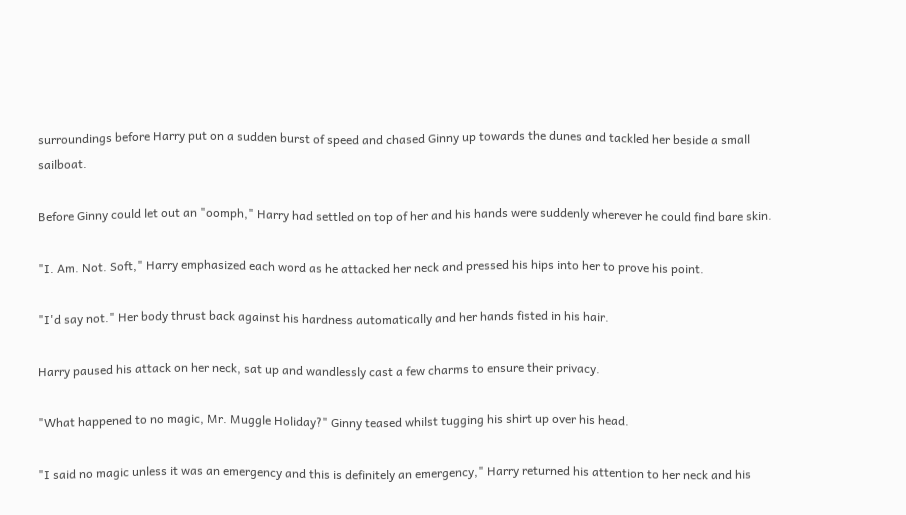surroundings before Harry put on a sudden burst of speed and chased Ginny up towards the dunes and tackled her beside a small sailboat.

Before Ginny could let out an "oomph," Harry had settled on top of her and his hands were suddenly wherever he could find bare skin.

"I. Am. Not. Soft," Harry emphasized each word as he attacked her neck and pressed his hips into her to prove his point.

"I'd say not." Her body thrust back against his hardness automatically and her hands fisted in his hair.

Harry paused his attack on her neck, sat up and wandlessly cast a few charms to ensure their privacy.

"What happened to no magic, Mr. Muggle Holiday?" Ginny teased whilst tugging his shirt up over his head.

"I said no magic unless it was an emergency and this is definitely an emergency," Harry returned his attention to her neck and his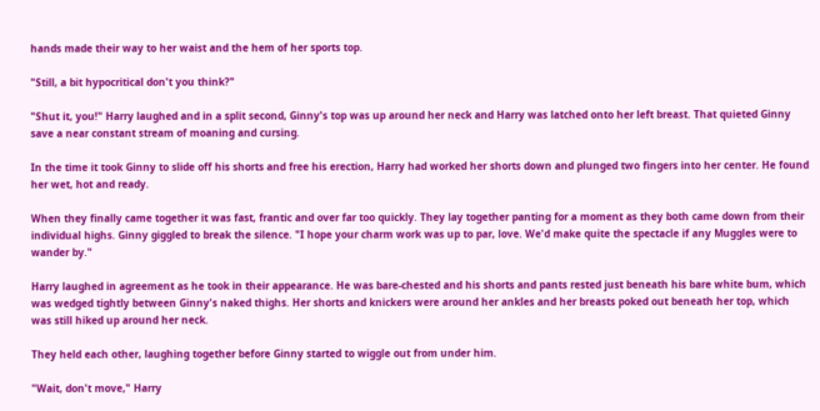hands made their way to her waist and the hem of her sports top.

"Still, a bit hypocritical don't you think?"

"Shut it, you!" Harry laughed and in a split second, Ginny's top was up around her neck and Harry was latched onto her left breast. That quieted Ginny save a near constant stream of moaning and cursing.

In the time it took Ginny to slide off his shorts and free his erection, Harry had worked her shorts down and plunged two fingers into her center. He found her wet, hot and ready.

When they finally came together it was fast, frantic and over far too quickly. They lay together panting for a moment as they both came down from their individual highs. Ginny giggled to break the silence. "I hope your charm work was up to par, love. We'd make quite the spectacle if any Muggles were to wander by."

Harry laughed in agreement as he took in their appearance. He was bare-chested and his shorts and pants rested just beneath his bare white bum, which was wedged tightly between Ginny's naked thighs. Her shorts and knickers were around her ankles and her breasts poked out beneath her top, which was still hiked up around her neck.

They held each other, laughing together before Ginny started to wiggle out from under him.

"Wait, don't move," Harry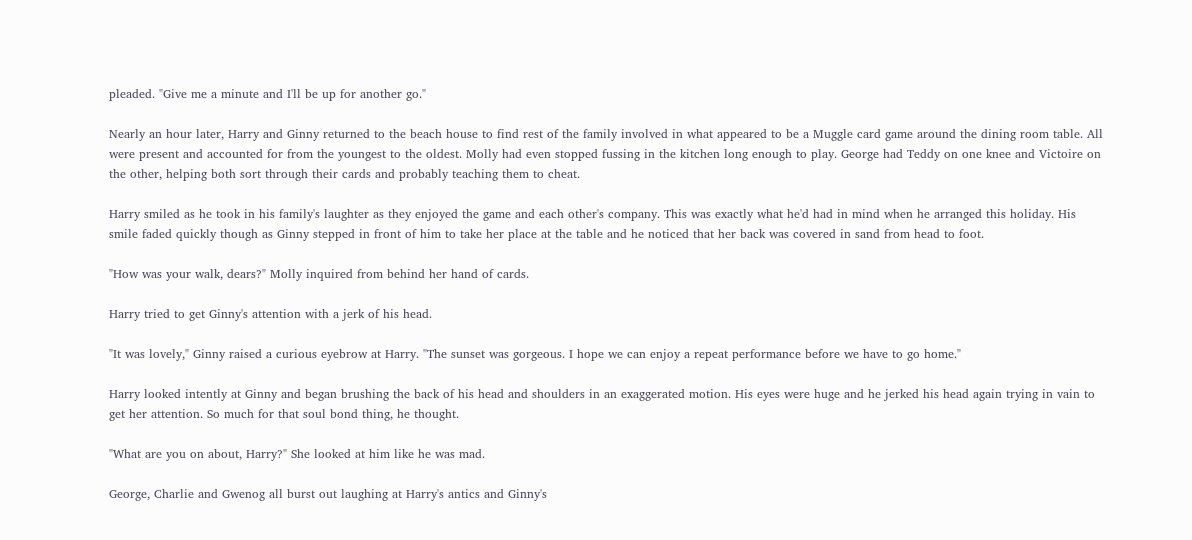pleaded. "Give me a minute and I'll be up for another go."

Nearly an hour later, Harry and Ginny returned to the beach house to find rest of the family involved in what appeared to be a Muggle card game around the dining room table. All were present and accounted for from the youngest to the oldest. Molly had even stopped fussing in the kitchen long enough to play. George had Teddy on one knee and Victoire on the other, helping both sort through their cards and probably teaching them to cheat.

Harry smiled as he took in his family's laughter as they enjoyed the game and each other's company. This was exactly what he'd had in mind when he arranged this holiday. His smile faded quickly though as Ginny stepped in front of him to take her place at the table and he noticed that her back was covered in sand from head to foot.

"How was your walk, dears?" Molly inquired from behind her hand of cards.

Harry tried to get Ginny's attention with a jerk of his head.

"It was lovely," Ginny raised a curious eyebrow at Harry. "The sunset was gorgeous. I hope we can enjoy a repeat performance before we have to go home."

Harry looked intently at Ginny and began brushing the back of his head and shoulders in an exaggerated motion. His eyes were huge and he jerked his head again trying in vain to get her attention. So much for that soul bond thing, he thought.

"What are you on about, Harry?" She looked at him like he was mad.

George, Charlie and Gwenog all burst out laughing at Harry's antics and Ginny's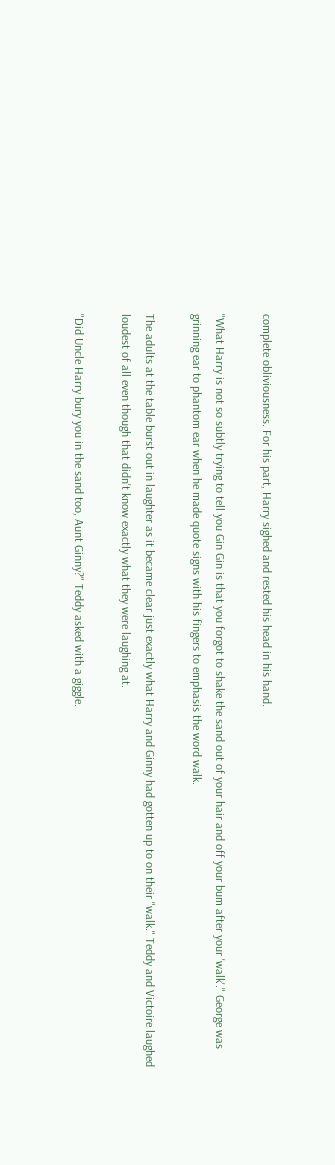complete obliviousness. For his part, Harry sighed and rested his head in his hand.

"What Harry is not so subtly trying to tell you Gin Gin is that you forgot to shake the sand out of your hair and off your bum after your 'walk'." George was grinning ear to phantom ear when he made quote signs with his fingers to emphasis the word walk.

The adults at the table burst out in laughter as it became clear just exactly what Harry and Ginny had gotten up to on their "walk." Teddy and Victoire laughed loudest of all even though that didn't know exactly what they were laughing at.

"Did Uncle Harry bury you in the sand too, Aunt Ginny?" Teddy asked with a giggle.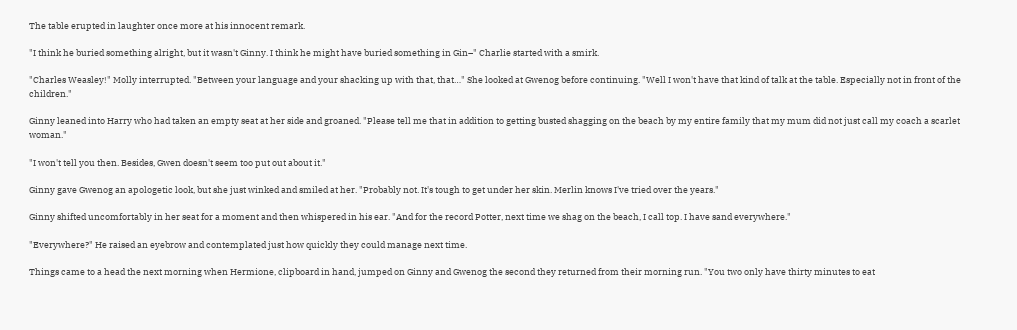The table erupted in laughter once more at his innocent remark.

"I think he buried something alright, but it wasn't Ginny. I think he might have buried something in Gin–" Charlie started with a smirk.

"Charles Weasley!" Molly interrupted. "Between your language and your shacking up with that, that…" She looked at Gwenog before continuing. "Well I won't have that kind of talk at the table. Especially not in front of the children."

Ginny leaned into Harry who had taken an empty seat at her side and groaned. "Please tell me that in addition to getting busted shagging on the beach by my entire family that my mum did not just call my coach a scarlet woman."

"I won't tell you then. Besides, Gwen doesn't seem too put out about it."

Ginny gave Gwenog an apologetic look, but she just winked and smiled at her. "Probably not. It's tough to get under her skin. Merlin knows I've tried over the years."

Ginny shifted uncomfortably in her seat for a moment and then whispered in his ear. "And for the record Potter, next time we shag on the beach, I call top. I have sand everywhere."

"Everywhere?" He raised an eyebrow and contemplated just how quickly they could manage next time.

Things came to a head the next morning when Hermione, clipboard in hand, jumped on Ginny and Gwenog the second they returned from their morning run. "You two only have thirty minutes to eat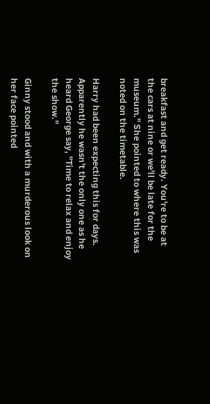breakfast and get ready. You're to be at the cars at nine or we'll be late for the museum." She pointed to where this was noted on the timetable.

Harry had been expecting this for days. Apparently he wasn't the only one as he heard George say, "Time to relax and enjoy the show."

Ginny stood and with a murderous look on her face pointed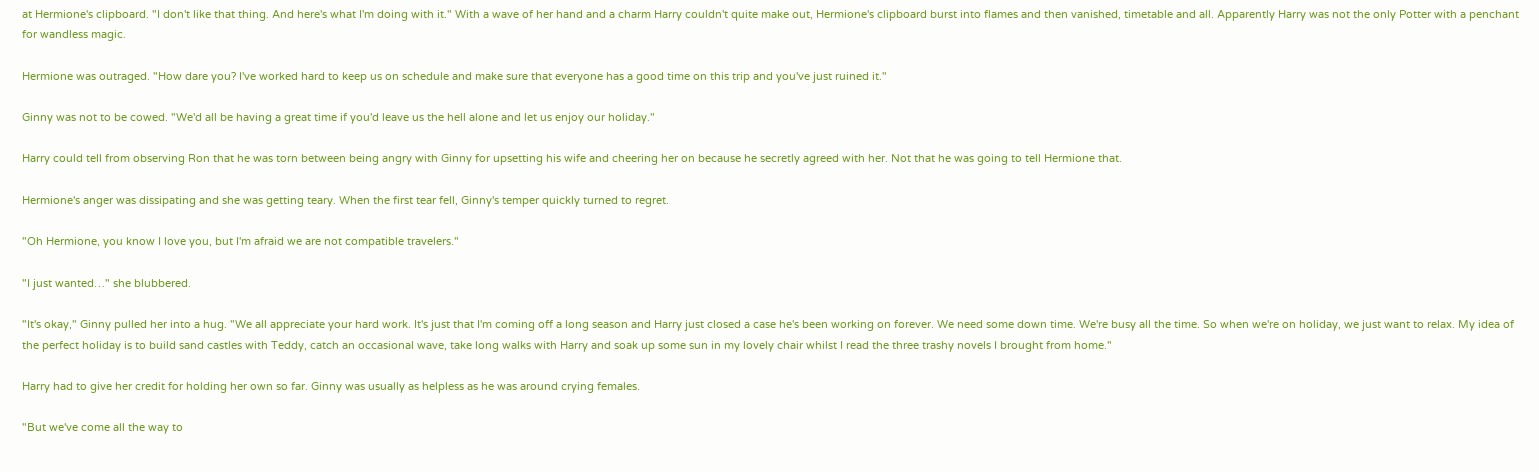at Hermione's clipboard. "I don't like that thing. And here's what I'm doing with it." With a wave of her hand and a charm Harry couldn't quite make out, Hermione's clipboard burst into flames and then vanished, timetable and all. Apparently Harry was not the only Potter with a penchant for wandless magic.

Hermione was outraged. "How dare you? I've worked hard to keep us on schedule and make sure that everyone has a good time on this trip and you've just ruined it."

Ginny was not to be cowed. "We'd all be having a great time if you'd leave us the hell alone and let us enjoy our holiday."

Harry could tell from observing Ron that he was torn between being angry with Ginny for upsetting his wife and cheering her on because he secretly agreed with her. Not that he was going to tell Hermione that.

Hermione's anger was dissipating and she was getting teary. When the first tear fell, Ginny's temper quickly turned to regret.

"Oh Hermione, you know I love you, but I'm afraid we are not compatible travelers."

"I just wanted…" she blubbered.

"It's okay," Ginny pulled her into a hug. "We all appreciate your hard work. It's just that I'm coming off a long season and Harry just closed a case he's been working on forever. We need some down time. We're busy all the time. So when we're on holiday, we just want to relax. My idea of the perfect holiday is to build sand castles with Teddy, catch an occasional wave, take long walks with Harry and soak up some sun in my lovely chair whilst I read the three trashy novels I brought from home."

Harry had to give her credit for holding her own so far. Ginny was usually as helpless as he was around crying females.

"But we've come all the way to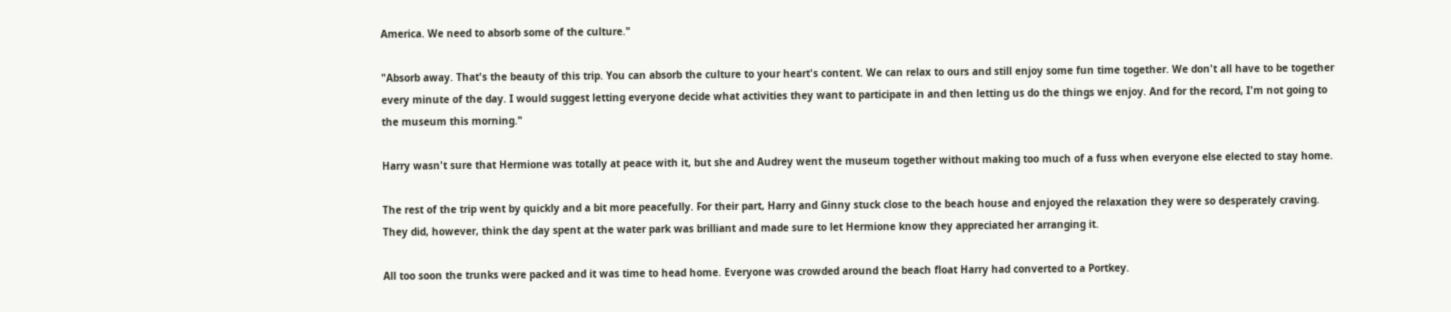America. We need to absorb some of the culture."

"Absorb away. That's the beauty of this trip. You can absorb the culture to your heart's content. We can relax to ours and still enjoy some fun time together. We don't all have to be together every minute of the day. I would suggest letting everyone decide what activities they want to participate in and then letting us do the things we enjoy. And for the record, I'm not going to the museum this morning."

Harry wasn't sure that Hermione was totally at peace with it, but she and Audrey went the museum together without making too much of a fuss when everyone else elected to stay home.

The rest of the trip went by quickly and a bit more peacefully. For their part, Harry and Ginny stuck close to the beach house and enjoyed the relaxation they were so desperately craving. They did, however, think the day spent at the water park was brilliant and made sure to let Hermione know they appreciated her arranging it.

All too soon the trunks were packed and it was time to head home. Everyone was crowded around the beach float Harry had converted to a Portkey.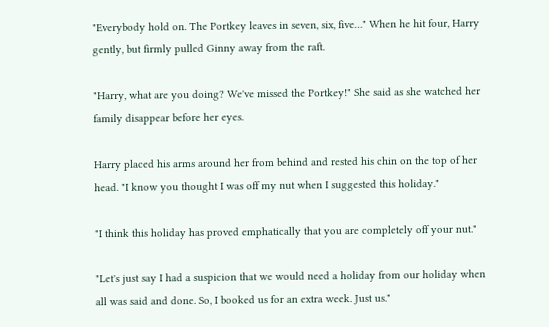"Everybody hold on. The Portkey leaves in seven, six, five…" When he hit four, Harry gently, but firmly pulled Ginny away from the raft.

"Harry, what are you doing? We've missed the Portkey!" She said as she watched her family disappear before her eyes.

Harry placed his arms around her from behind and rested his chin on the top of her head. "I know you thought I was off my nut when I suggested this holiday."

"I think this holiday has proved emphatically that you are completely off your nut."

"Let's just say I had a suspicion that we would need a holiday from our holiday when all was said and done. So, I booked us for an extra week. Just us."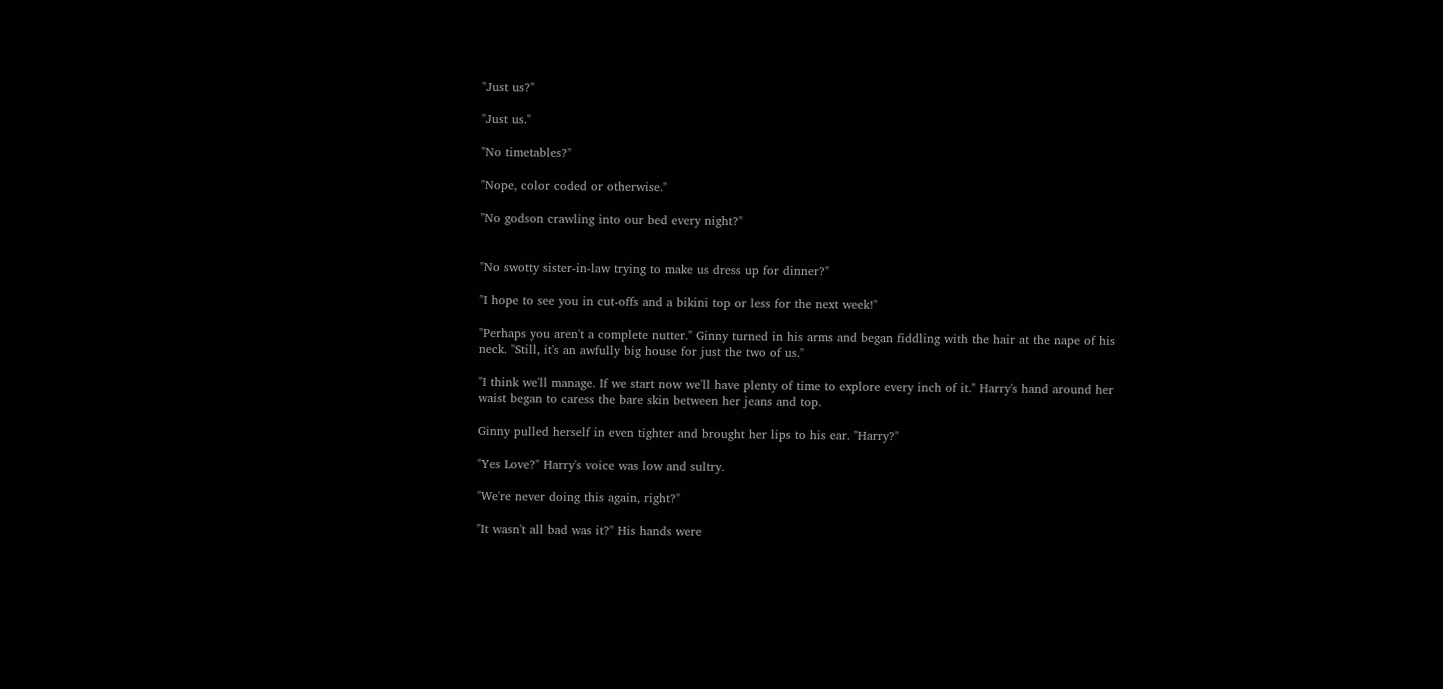"Just us?"

"Just us."

"No timetables?"

"Nope, color coded or otherwise."

"No godson crawling into our bed every night?"


"No swotty sister-in-law trying to make us dress up for dinner?"

"I hope to see you in cut-offs and a bikini top or less for the next week!"

"Perhaps you aren't a complete nutter." Ginny turned in his arms and began fiddling with the hair at the nape of his neck. "Still, it's an awfully big house for just the two of us."

"I think we'll manage. If we start now we'll have plenty of time to explore every inch of it." Harry's hand around her waist began to caress the bare skin between her jeans and top.

Ginny pulled herself in even tighter and brought her lips to his ear. "Harry?"

"Yes Love?" Harry's voice was low and sultry.

"We're never doing this again, right?"

"It wasn't all bad was it?" His hands were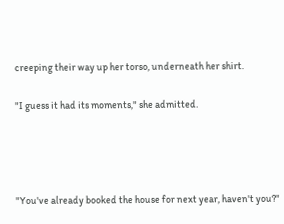creeping their way up her torso, underneath her shirt.

"I guess it had its moments," she admitted.




"You've already booked the house for next year, haven't you?"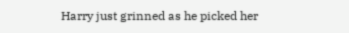Harry just grinned as he picked her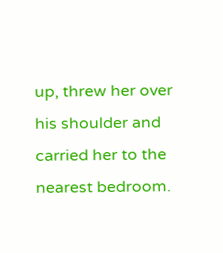up, threw her over his shoulder and carried her to the nearest bedroom.